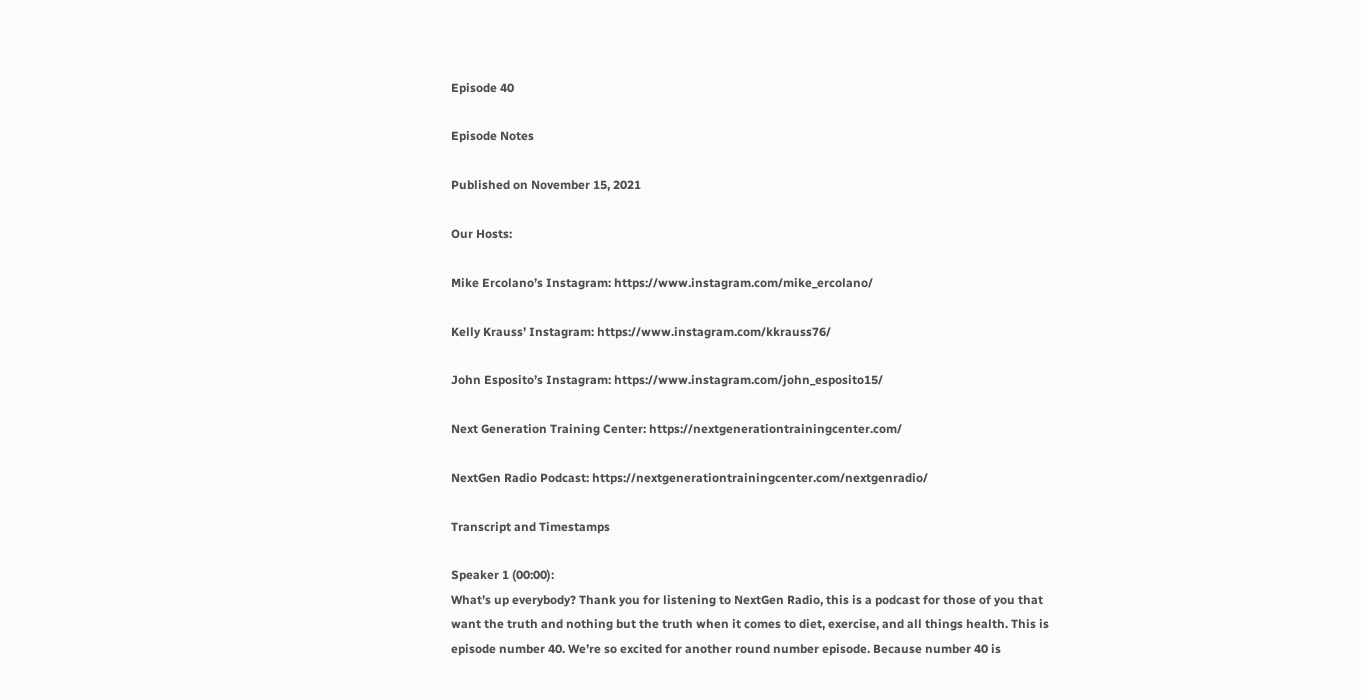Episode 40

Episode Notes

Published on November 15, 2021

Our Hosts:

Mike Ercolano’s Instagram: https://www.instagram.com/mike_ercolano/

Kelly Krauss’ Instagram: https://www.instagram.com/kkrauss76/

John Esposito’s Instagram: https://www.instagram.com/john_esposito15/

Next Generation Training Center: https://nextgenerationtrainingcenter.com/

NextGen Radio Podcast: https://nextgenerationtrainingcenter.com/nextgenradio/

Transcript and Timestamps

Speaker 1 (00:00):
What’s up everybody? Thank you for listening to NextGen Radio, this is a podcast for those of you that
want the truth and nothing but the truth when it comes to diet, exercise, and all things health. This is
episode number 40. We’re so excited for another round number episode. Because number 40 is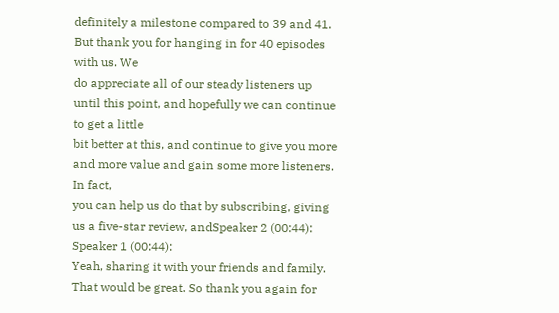definitely a milestone compared to 39 and 41. But thank you for hanging in for 40 episodes with us. We
do appreciate all of our steady listeners up until this point, and hopefully we can continue to get a little
bit better at this, and continue to give you more and more value and gain some more listeners. In fact,
you can help us do that by subscribing, giving us a five-star review, andSpeaker 2 (00:44):
Speaker 1 (00:44):
Yeah, sharing it with your friends and family. That would be great. So thank you again for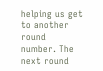helping us get
to another round number. The next round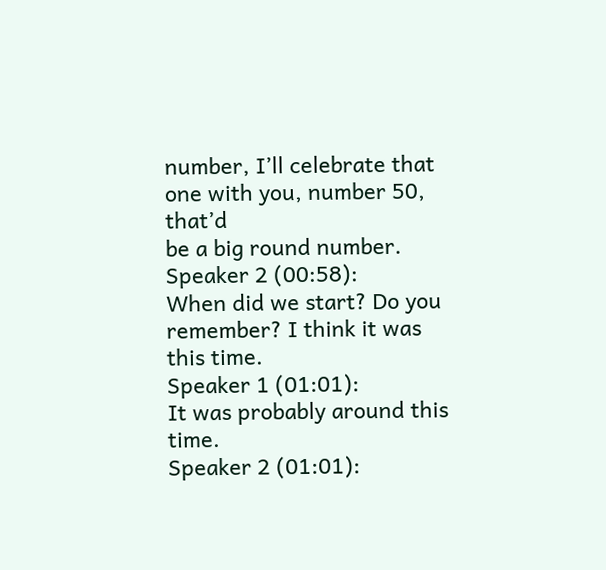number, I’ll celebrate that one with you, number 50, that’d
be a big round number.
Speaker 2 (00:58):
When did we start? Do you remember? I think it was this time.
Speaker 1 (01:01):
It was probably around this time.
Speaker 2 (01:01):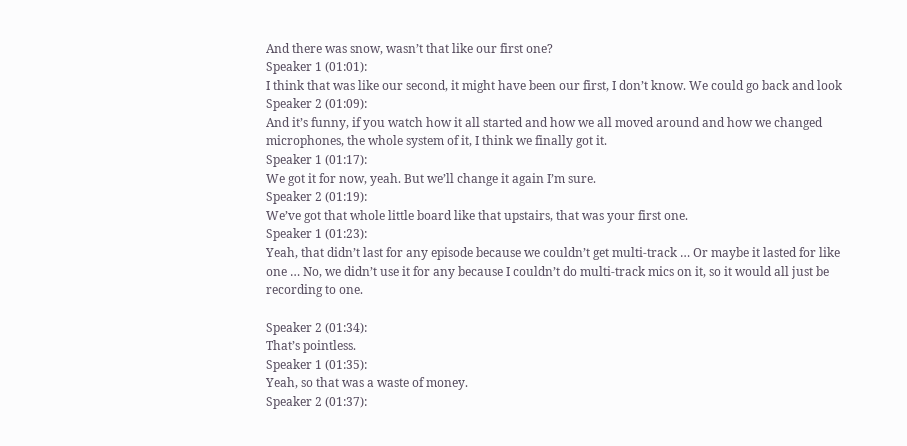And there was snow, wasn’t that like our first one?
Speaker 1 (01:01):
I think that was like our second, it might have been our first, I don’t know. We could go back and look
Speaker 2 (01:09):
And it’s funny, if you watch how it all started and how we all moved around and how we changed
microphones, the whole system of it, I think we finally got it.
Speaker 1 (01:17):
We got it for now, yeah. But we’ll change it again I’m sure.
Speaker 2 (01:19):
We’ve got that whole little board like that upstairs, that was your first one.
Speaker 1 (01:23):
Yeah, that didn’t last for any episode because we couldn’t get multi-track … Or maybe it lasted for like
one … No, we didn’t use it for any because I couldn’t do multi-track mics on it, so it would all just be
recording to one.

Speaker 2 (01:34):
That’s pointless.
Speaker 1 (01:35):
Yeah, so that was a waste of money.
Speaker 2 (01:37):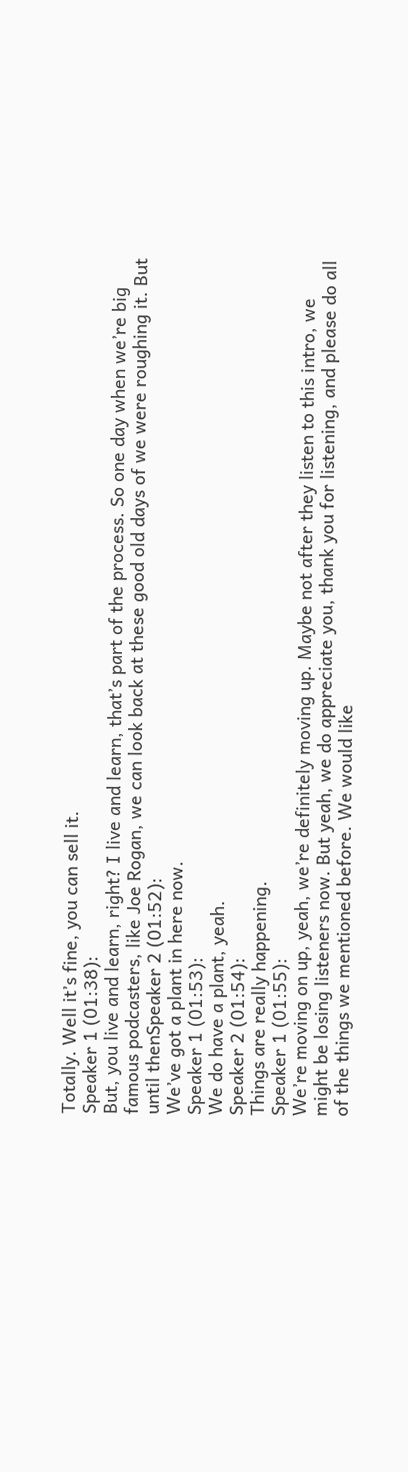Totally. Well it’s fine, you can sell it.
Speaker 1 (01:38):
But, you live and learn, right? I live and learn, that’s part of the process. So one day when we’re big
famous podcasters, like Joe Rogan, we can look back at these good old days of we were roughing it. But
until thenSpeaker 2 (01:52):
We’ve got a plant in here now.
Speaker 1 (01:53):
We do have a plant, yeah.
Speaker 2 (01:54):
Things are really happening.
Speaker 1 (01:55):
We’re moving on up, yeah, we’re definitely moving up. Maybe not after they listen to this intro, we
might be losing listeners now. But yeah, we do appreciate you, thank you for listening, and please do all
of the things we mentioned before. We would like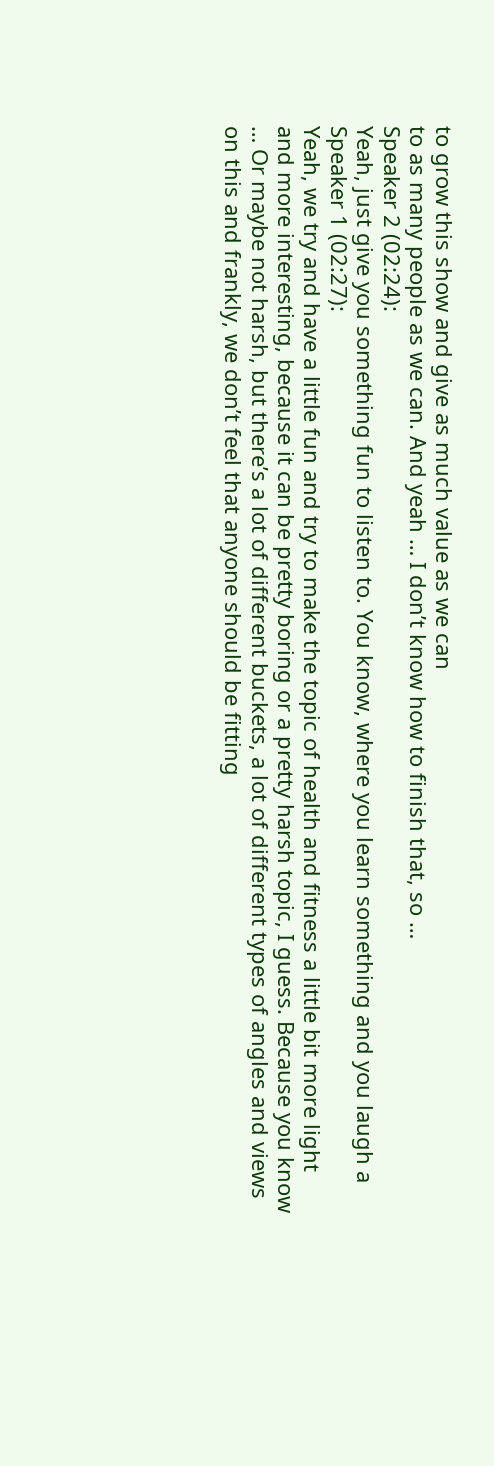to grow this show and give as much value as we can
to as many people as we can. And yeah … I don’t know how to finish that, so …
Speaker 2 (02:24):
Yeah, just give you something fun to listen to. You know, where you learn something and you laugh a
Speaker 1 (02:27):
Yeah, we try and have a little fun and try to make the topic of health and fitness a little bit more light
and more interesting, because it can be pretty boring or a pretty harsh topic, I guess. Because you know
… Or maybe not harsh, but there’s a lot of different buckets, a lot of different types of angles and views
on this and frankly, we don’t feel that anyone should be fitting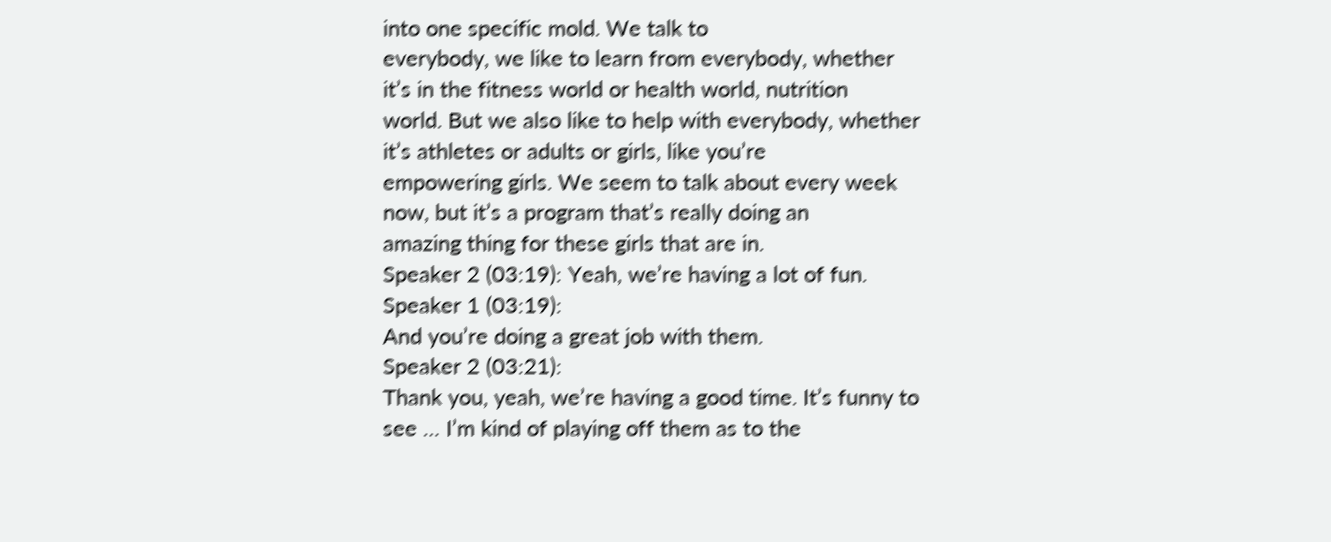into one specific mold. We talk to
everybody, we like to learn from everybody, whether it’s in the fitness world or health world, nutrition
world. But we also like to help with everybody, whether it’s athletes or adults or girls, like you’re
empowering girls. We seem to talk about every week now, but it’s a program that’s really doing an
amazing thing for these girls that are in.
Speaker 2 (03:19): Yeah, we’re having a lot of fun.
Speaker 1 (03:19):
And you’re doing a great job with them.
Speaker 2 (03:21):
Thank you, yeah, we’re having a good time. It’s funny to see … I’m kind of playing off them as to the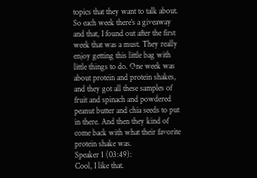topics that they want to talk about. So each week there’s a giveaway and that, I found out after the first
week that was a must. They really enjoy getting this little bag with little things to do. One week was
about protein and protein shakes, and they got all these samples of fruit and spinach and powdered
peanut butter and chia seeds to put in there. And then they kind of come back with what their favorite
protein shake was.
Speaker 1 (03:49):
Cool, I like that.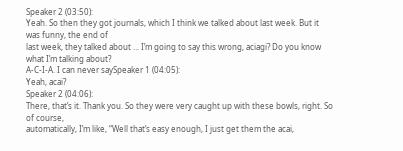Speaker 2 (03:50):
Yeah. So then they got journals, which I think we talked about last week. But it was funny, the end of
last week, they talked about … I’m going to say this wrong, aciagi? Do you know what I’m talking about?
A-C-I-A. I can never saySpeaker 1 (04:05):
Yeah, acai?
Speaker 2 (04:06):
There, that’s it. Thank you. So they were very caught up with these bowls, right. So of course,
automatically, I’m like, “Well that’s easy enough, I just get them the acai,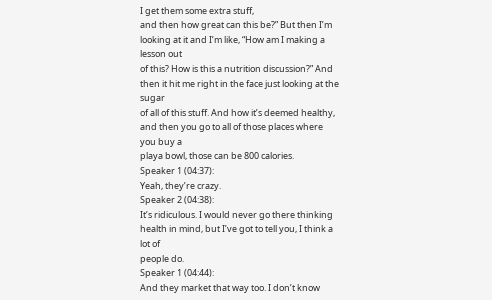I get them some extra stuff,
and then how great can this be?” But then I’m looking at it and I’m like, “How am I making a lesson out
of this? How is this a nutrition discussion?” And then it hit me right in the face just looking at the sugar
of all of this stuff. And how it’s deemed healthy, and then you go to all of those places where you buy a
playa bowl, those can be 800 calories.
Speaker 1 (04:37):
Yeah, they’re crazy.
Speaker 2 (04:38):
It’s ridiculous. I would never go there thinking health in mind, but I’ve got to tell you, I think a lot of
people do.
Speaker 1 (04:44):
And they market that way too. I don’t know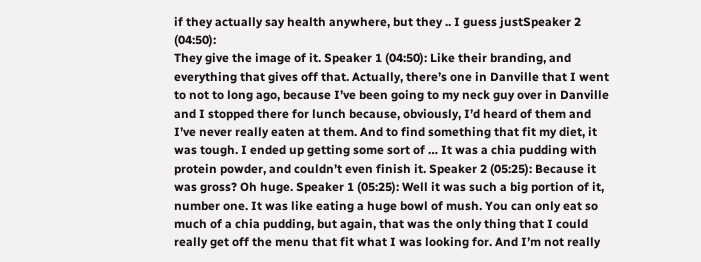if they actually say health anywhere, but they .. I guess justSpeaker 2 (04:50):
They give the image of it. Speaker 1 (04:50): Like their branding, and everything that gives off that. Actually, there’s one in Danville that I went to not to long ago, because I’ve been going to my neck guy over in Danville and I stopped there for lunch because, obviously, I’d heard of them and I’ve never really eaten at them. And to find something that fit my diet, it was tough. I ended up getting some sort of … It was a chia pudding with protein powder, and couldn’t even finish it. Speaker 2 (05:25): Because it was gross? Oh huge. Speaker 1 (05:25): Well it was such a big portion of it, number one. It was like eating a huge bowl of mush. You can only eat so much of a chia pudding, but again, that was the only thing that I could really get off the menu that fit what I was looking for. And I’m not really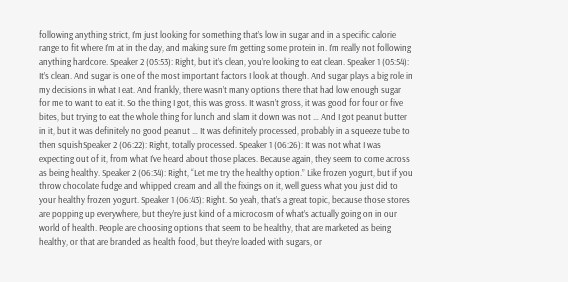following anything strict, I’m just looking for something that’s low in sugar and in a specific calorie range to fit where I’m at in the day, and making sure I’m getting some protein in. I’m really not following anything hardcore. Speaker 2 (05:53): Right, but it’s clean, you’re looking to eat clean. Speaker 1 (05:54): It’s clean. And sugar is one of the most important factors I look at though. And sugar plays a big role in my decisions in what I eat. And frankly, there wasn’t many options there that had low enough sugar for me to want to eat it. So the thing I got, this was gross. It wasn’t gross, it was good for four or five bites, but trying to eat the whole thing for lunch and slam it down was not … And I got peanut butter in it, but it was definitely no good peanut … It was definitely processed, probably in a squeeze tube to then squishSpeaker 2 (06:22): Right, totally processed. Speaker 1 (06:26): It was not what I was expecting out of it, from what I’ve heard about those places. Because again, they seem to come across as being healthy. Speaker 2 (06:34): Right, “Let me try the healthy option.” Like frozen yogurt, but if you throw chocolate fudge and whipped cream and all the fixings on it, well guess what you just did to your healthy frozen yogurt. Speaker 1 (06:43): Right. So yeah, that’s a great topic, because those stores are popping up everywhere, but they’re just kind of a microcosm of what’s actually going on in our world of health. People are choosing options that seem to be healthy, that are marketed as being healthy, or that are branded as health food, but they’re loaded with sugars, or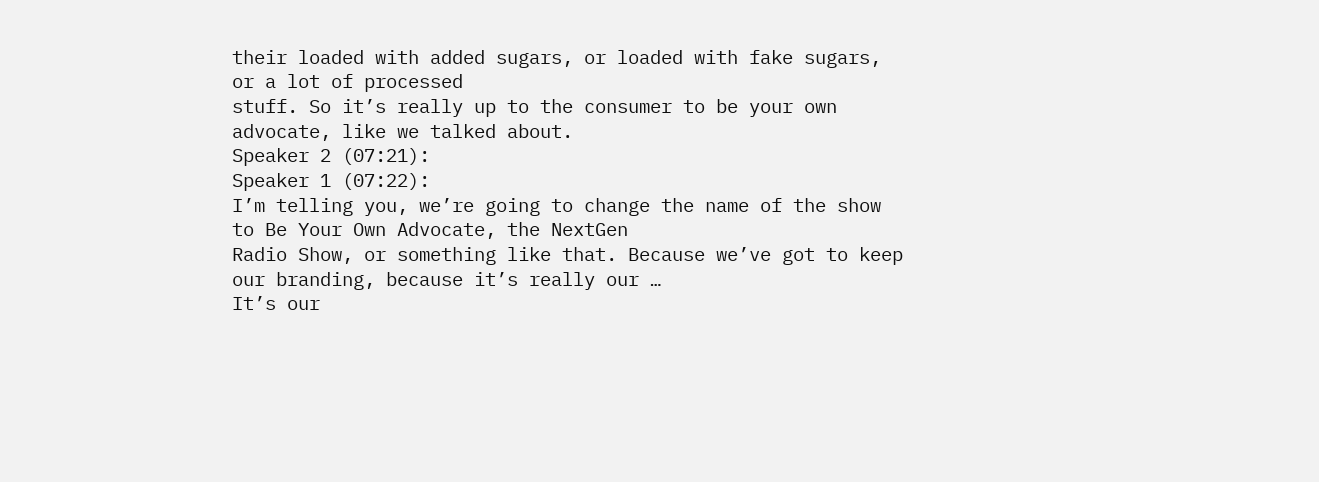their loaded with added sugars, or loaded with fake sugars, or a lot of processed
stuff. So it’s really up to the consumer to be your own advocate, like we talked about.
Speaker 2 (07:21):
Speaker 1 (07:22):
I’m telling you, we’re going to change the name of the show to Be Your Own Advocate, the NextGen
Radio Show, or something like that. Because we’ve got to keep our branding, because it’s really our …
It’s our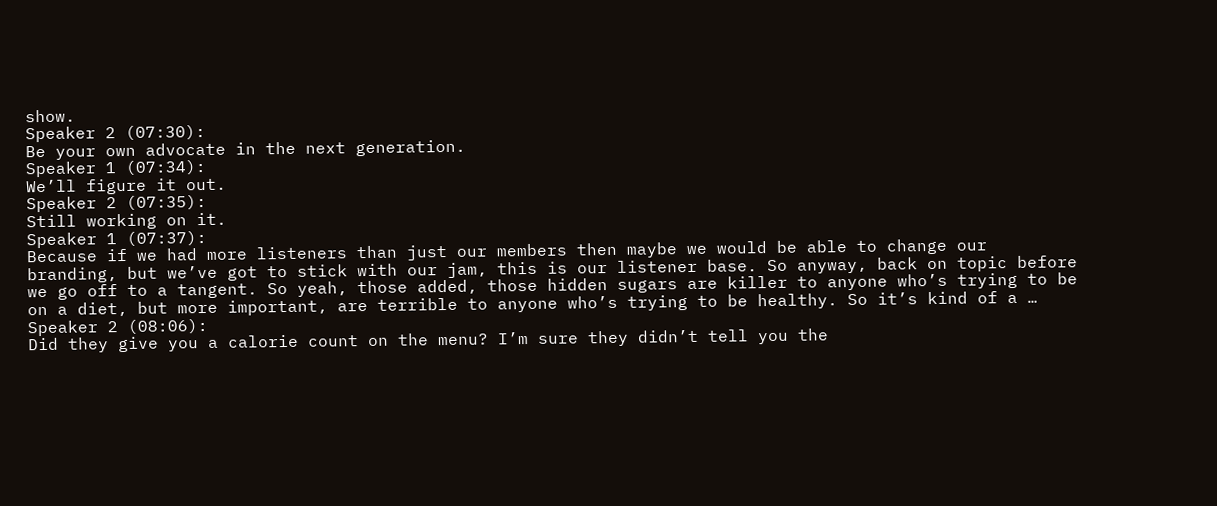show.
Speaker 2 (07:30):
Be your own advocate in the next generation.
Speaker 1 (07:34):
We’ll figure it out.
Speaker 2 (07:35):
Still working on it.
Speaker 1 (07:37):
Because if we had more listeners than just our members then maybe we would be able to change our
branding, but we’ve got to stick with our jam, this is our listener base. So anyway, back on topic before
we go off to a tangent. So yeah, those added, those hidden sugars are killer to anyone who’s trying to be
on a diet, but more important, are terrible to anyone who’s trying to be healthy. So it’s kind of a …
Speaker 2 (08:06):
Did they give you a calorie count on the menu? I’m sure they didn’t tell you the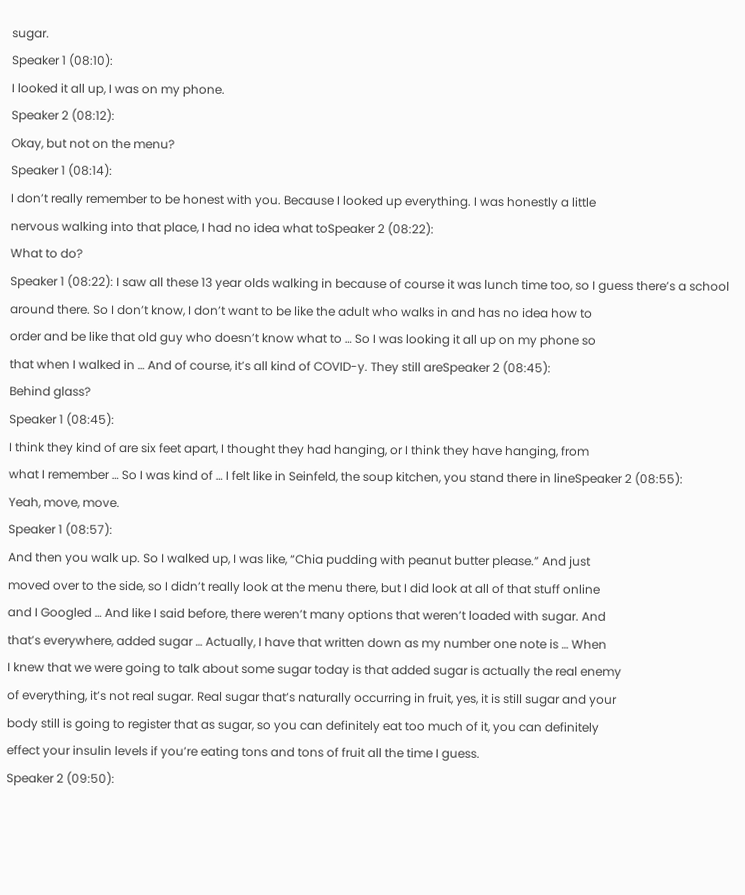sugar.
Speaker 1 (08:10):
I looked it all up, I was on my phone.
Speaker 2 (08:12):
Okay, but not on the menu?
Speaker 1 (08:14):
I don’t really remember to be honest with you. Because I looked up everything. I was honestly a little
nervous walking into that place, I had no idea what toSpeaker 2 (08:22):
What to do?
Speaker 1 (08:22): I saw all these 13 year olds walking in because of course it was lunch time too, so I guess there’s a school
around there. So I don’t know, I don’t want to be like the adult who walks in and has no idea how to
order and be like that old guy who doesn’t know what to … So I was looking it all up on my phone so
that when I walked in … And of course, it’s all kind of COVID-y. They still areSpeaker 2 (08:45):
Behind glass?
Speaker 1 (08:45):
I think they kind of are six feet apart, I thought they had hanging, or I think they have hanging, from
what I remember … So I was kind of … I felt like in Seinfeld, the soup kitchen, you stand there in lineSpeaker 2 (08:55):
Yeah, move, move.
Speaker 1 (08:57):
And then you walk up. So I walked up, I was like, “Chia pudding with peanut butter please.” And just
moved over to the side, so I didn’t really look at the menu there, but I did look at all of that stuff online
and I Googled … And like I said before, there weren’t many options that weren’t loaded with sugar. And
that’s everywhere, added sugar … Actually, I have that written down as my number one note is … When
I knew that we were going to talk about some sugar today is that added sugar is actually the real enemy
of everything, it’s not real sugar. Real sugar that’s naturally occurring in fruit, yes, it is still sugar and your
body still is going to register that as sugar, so you can definitely eat too much of it, you can definitely
effect your insulin levels if you’re eating tons and tons of fruit all the time I guess.
Speaker 2 (09:50):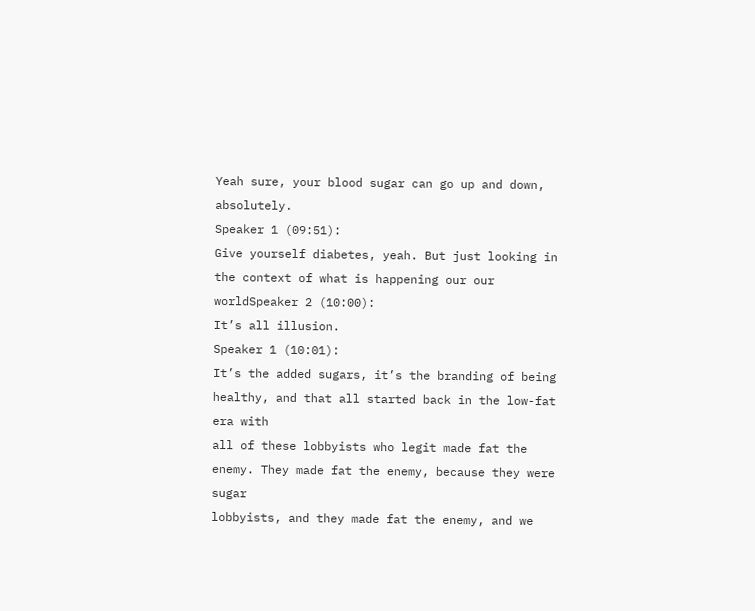Yeah sure, your blood sugar can go up and down, absolutely.
Speaker 1 (09:51):
Give yourself diabetes, yeah. But just looking in the context of what is happening our our worldSpeaker 2 (10:00):
It’s all illusion.
Speaker 1 (10:01):
It’s the added sugars, it’s the branding of being healthy, and that all started back in the low-fat era with
all of these lobbyists who legit made fat the enemy. They made fat the enemy, because they were sugar
lobbyists, and they made fat the enemy, and we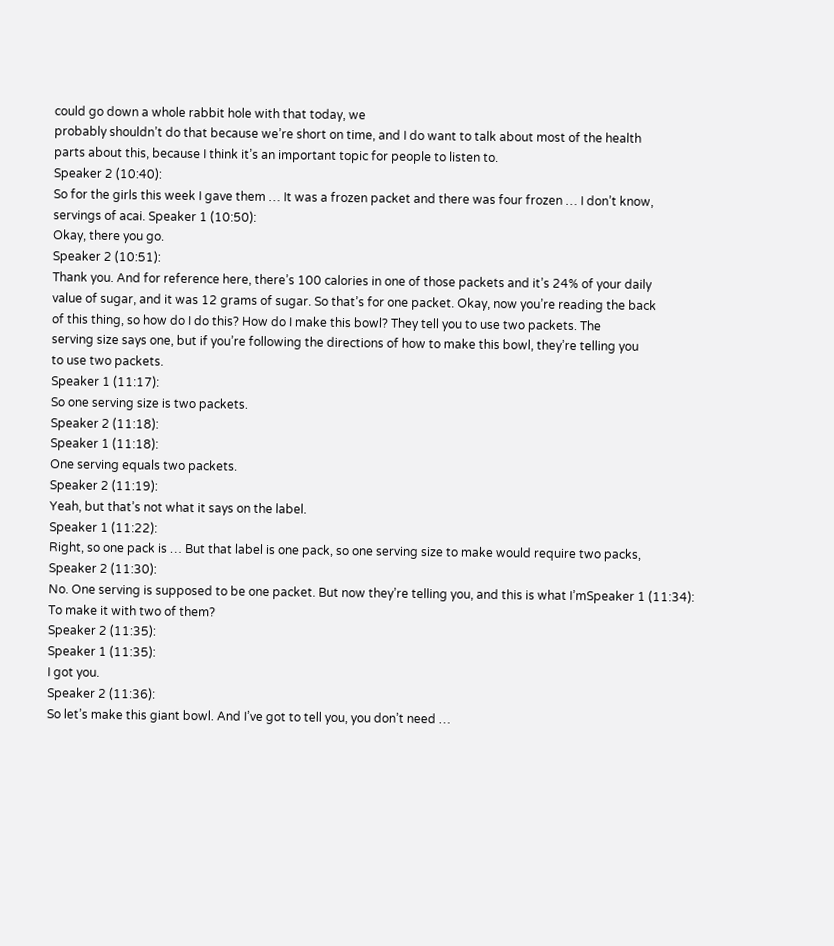could go down a whole rabbit hole with that today, we
probably shouldn’t do that because we’re short on time, and I do want to talk about most of the health
parts about this, because I think it’s an important topic for people to listen to.
Speaker 2 (10:40):
So for the girls this week I gave them … It was a frozen packet and there was four frozen … I don’t know,
servings of acai. Speaker 1 (10:50):
Okay, there you go.
Speaker 2 (10:51):
Thank you. And for reference here, there’s 100 calories in one of those packets and it’s 24% of your daily
value of sugar, and it was 12 grams of sugar. So that’s for one packet. Okay, now you’re reading the back
of this thing, so how do I do this? How do I make this bowl? They tell you to use two packets. The
serving size says one, but if you’re following the directions of how to make this bowl, they’re telling you
to use two packets.
Speaker 1 (11:17):
So one serving size is two packets.
Speaker 2 (11:18):
Speaker 1 (11:18):
One serving equals two packets.
Speaker 2 (11:19):
Yeah, but that’s not what it says on the label.
Speaker 1 (11:22):
Right, so one pack is … But that label is one pack, so one serving size to make would require two packs,
Speaker 2 (11:30):
No. One serving is supposed to be one packet. But now they’re telling you, and this is what I’mSpeaker 1 (11:34):
To make it with two of them?
Speaker 2 (11:35):
Speaker 1 (11:35):
I got you.
Speaker 2 (11:36):
So let’s make this giant bowl. And I’ve got to tell you, you don’t need …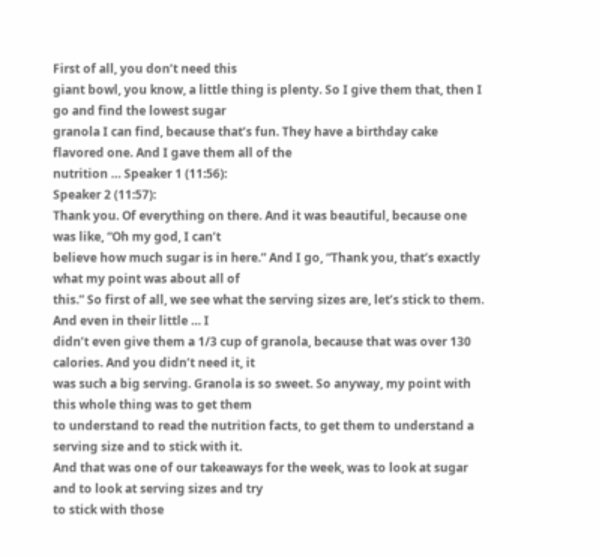First of all, you don’t need this
giant bowl, you know, a little thing is plenty. So I give them that, then I go and find the lowest sugar
granola I can find, because that’s fun. They have a birthday cake flavored one. And I gave them all of the
nutrition … Speaker 1 (11:56):
Speaker 2 (11:57):
Thank you. Of everything on there. And it was beautiful, because one was like, “Oh my god, I can’t
believe how much sugar is in here.” And I go, “Thank you, that’s exactly what my point was about all of
this.” So first of all, we see what the serving sizes are, let’s stick to them. And even in their little … I
didn’t even give them a 1/3 cup of granola, because that was over 130 calories. And you didn’t need it, it
was such a big serving. Granola is so sweet. So anyway, my point with this whole thing was to get them
to understand to read the nutrition facts, to get them to understand a serving size and to stick with it.
And that was one of our takeaways for the week, was to look at sugar and to look at serving sizes and try
to stick with those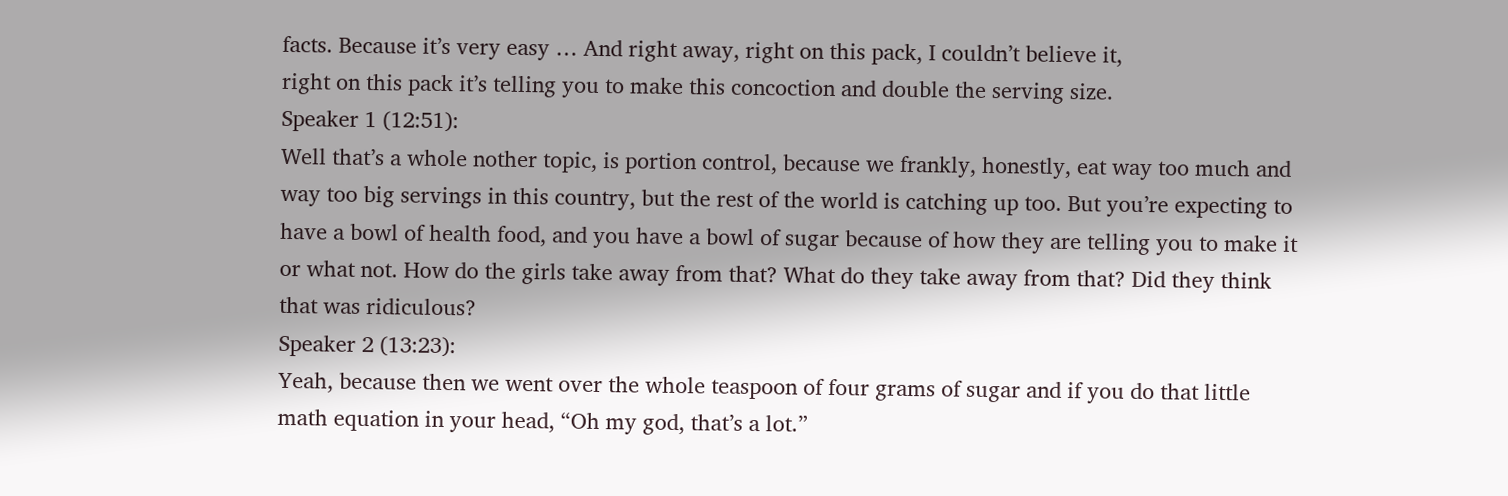facts. Because it’s very easy … And right away, right on this pack, I couldn’t believe it,
right on this pack it’s telling you to make this concoction and double the serving size.
Speaker 1 (12:51):
Well that’s a whole nother topic, is portion control, because we frankly, honestly, eat way too much and
way too big servings in this country, but the rest of the world is catching up too. But you’re expecting to
have a bowl of health food, and you have a bowl of sugar because of how they are telling you to make it
or what not. How do the girls take away from that? What do they take away from that? Did they think
that was ridiculous?
Speaker 2 (13:23):
Yeah, because then we went over the whole teaspoon of four grams of sugar and if you do that little
math equation in your head, “Oh my god, that’s a lot.”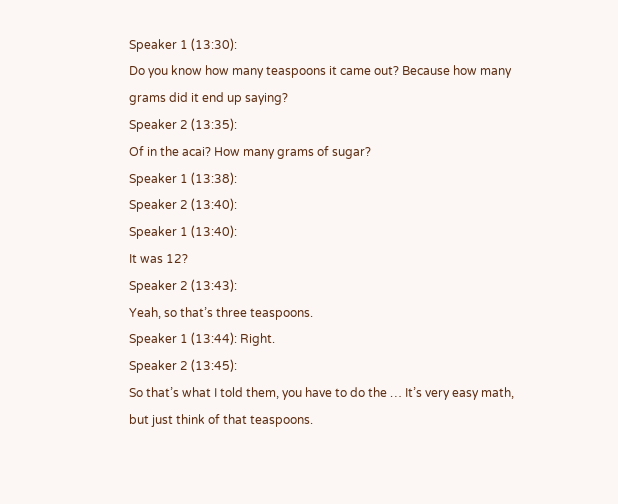Speaker 1 (13:30):
Do you know how many teaspoons it came out? Because how many grams did it end up saying?
Speaker 2 (13:35):
Of in the acai? How many grams of sugar?
Speaker 1 (13:38):
Speaker 2 (13:40):
Speaker 1 (13:40):
It was 12?
Speaker 2 (13:43):
Yeah, so that’s three teaspoons.
Speaker 1 (13:44): Right.
Speaker 2 (13:45):
So that’s what I told them, you have to do the … It’s very easy math, but just think of that teaspoons.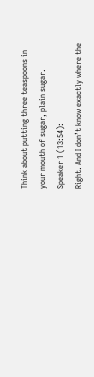Think about putting three teaspoons in your mouth of sugar, plain sugar.
Speaker 1 (13:54):
Right. And I don’t know exactly where the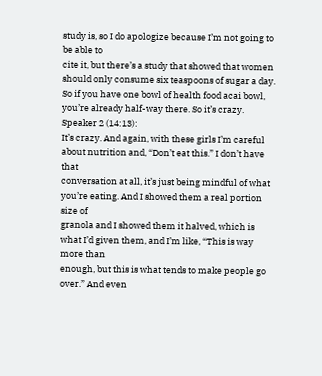study is, so I do apologize because I’m not going to be able to
cite it, but there’s a study that showed that women should only consume six teaspoons of sugar a day.
So if you have one bowl of health food acai bowl, you’re already half-way there. So it’s crazy.
Speaker 2 (14:13):
It’s crazy. And again, with these girls I’m careful about nutrition and, “Don’t eat this.” I don’t have that
conversation at all, it’s just being mindful of what you’re eating. And I showed them a real portion size of
granola and I showed them it halved, which is what I’d given them, and I’m like, “This is way more than
enough, but this is what tends to make people go over.” And even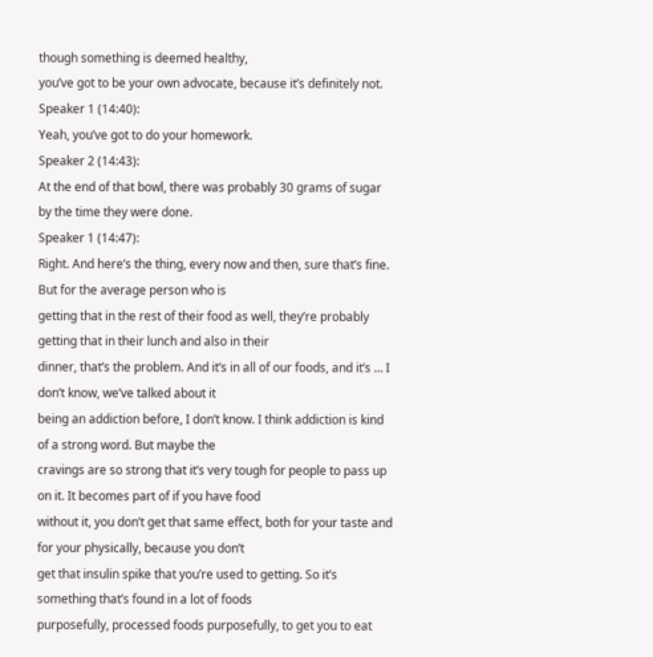though something is deemed healthy,
you’ve got to be your own advocate, because it’s definitely not.
Speaker 1 (14:40):
Yeah, you’ve got to do your homework.
Speaker 2 (14:43):
At the end of that bowl, there was probably 30 grams of sugar by the time they were done.
Speaker 1 (14:47):
Right. And here’s the thing, every now and then, sure that’s fine. But for the average person who is
getting that in the rest of their food as well, they’re probably getting that in their lunch and also in their
dinner, that’s the problem. And it’s in all of our foods, and it’s … I don’t know, we’ve talked about it
being an addiction before, I don’t know. I think addiction is kind of a strong word. But maybe the
cravings are so strong that it’s very tough for people to pass up on it. It becomes part of if you have food
without it, you don’t get that same effect, both for your taste and for your physically, because you don’t
get that insulin spike that you’re used to getting. So it’s something that’s found in a lot of foods
purposefully, processed foods purposefully, to get you to eat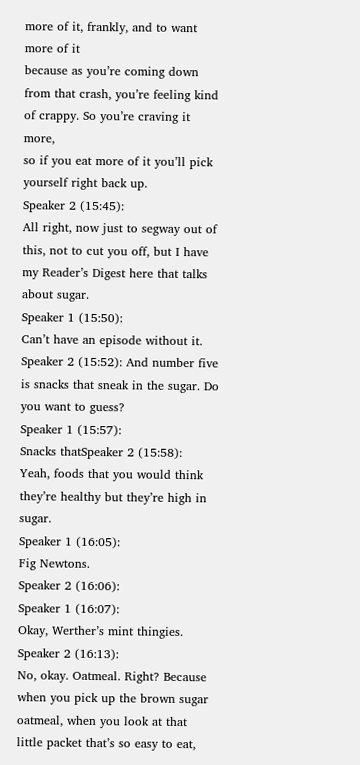more of it, frankly, and to want more of it
because as you’re coming down from that crash, you’re feeling kind of crappy. So you’re craving it more,
so if you eat more of it you’ll pick yourself right back up.
Speaker 2 (15:45):
All right, now just to segway out of this, not to cut you off, but I have my Reader’s Digest here that talks
about sugar.
Speaker 1 (15:50):
Can’t have an episode without it.
Speaker 2 (15:52): And number five is snacks that sneak in the sugar. Do you want to guess?
Speaker 1 (15:57):
Snacks thatSpeaker 2 (15:58):
Yeah, foods that you would think they’re healthy but they’re high in sugar.
Speaker 1 (16:05):
Fig Newtons.
Speaker 2 (16:06):
Speaker 1 (16:07):
Okay, Werther’s mint thingies.
Speaker 2 (16:13):
No, okay. Oatmeal. Right? Because when you pick up the brown sugar oatmeal, when you look at that
little packet that’s so easy to eat,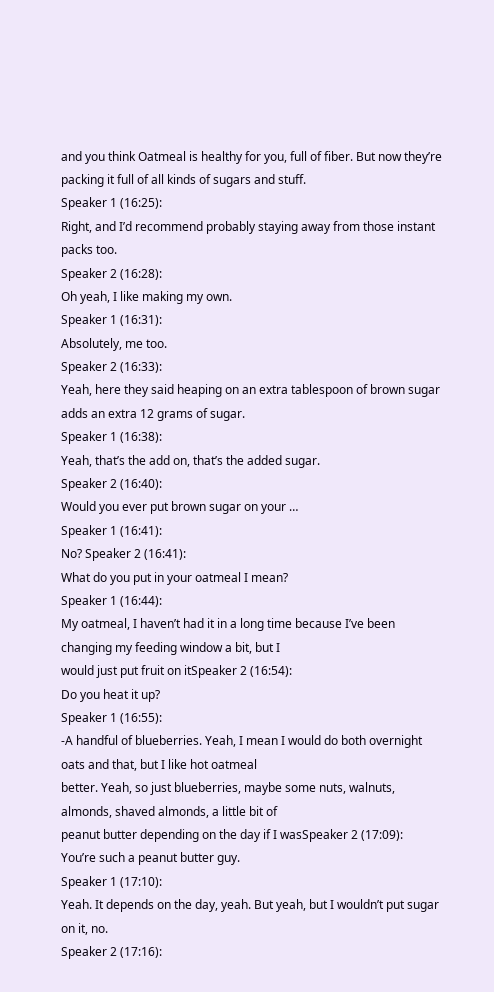and you think Oatmeal is healthy for you, full of fiber. But now they’re
packing it full of all kinds of sugars and stuff.
Speaker 1 (16:25):
Right, and I’d recommend probably staying away from those instant packs too.
Speaker 2 (16:28):
Oh yeah, I like making my own.
Speaker 1 (16:31):
Absolutely, me too.
Speaker 2 (16:33):
Yeah, here they said heaping on an extra tablespoon of brown sugar adds an extra 12 grams of sugar.
Speaker 1 (16:38):
Yeah, that’s the add on, that’s the added sugar.
Speaker 2 (16:40):
Would you ever put brown sugar on your …
Speaker 1 (16:41):
No? Speaker 2 (16:41):
What do you put in your oatmeal I mean?
Speaker 1 (16:44):
My oatmeal, I haven’t had it in a long time because I’ve been changing my feeding window a bit, but I
would just put fruit on itSpeaker 2 (16:54):
Do you heat it up?
Speaker 1 (16:55):
-A handful of blueberries. Yeah, I mean I would do both overnight oats and that, but I like hot oatmeal
better. Yeah, so just blueberries, maybe some nuts, walnuts, almonds, shaved almonds, a little bit of
peanut butter depending on the day if I wasSpeaker 2 (17:09):
You’re such a peanut butter guy.
Speaker 1 (17:10):
Yeah. It depends on the day, yeah. But yeah, but I wouldn’t put sugar on it, no.
Speaker 2 (17:16):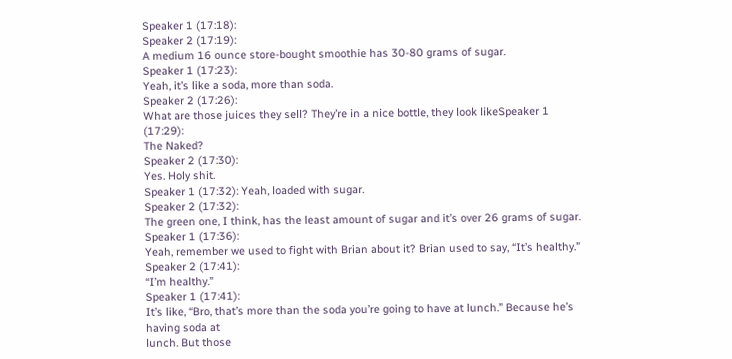Speaker 1 (17:18):
Speaker 2 (17:19):
A medium 16 ounce store-bought smoothie has 30-80 grams of sugar.
Speaker 1 (17:23):
Yeah, it’s like a soda, more than soda.
Speaker 2 (17:26):
What are those juices they sell? They’re in a nice bottle, they look likeSpeaker 1 (17:29):
The Naked?
Speaker 2 (17:30):
Yes. Holy shit.
Speaker 1 (17:32): Yeah, loaded with sugar.
Speaker 2 (17:32):
The green one, I think, has the least amount of sugar and it’s over 26 grams of sugar.
Speaker 1 (17:36):
Yeah, remember we used to fight with Brian about it? Brian used to say, “It’s healthy.”
Speaker 2 (17:41):
“I’m healthy.”
Speaker 1 (17:41):
It’s like, “Bro, that’s more than the soda you’re going to have at lunch.” Because he’s having soda at
lunch. But those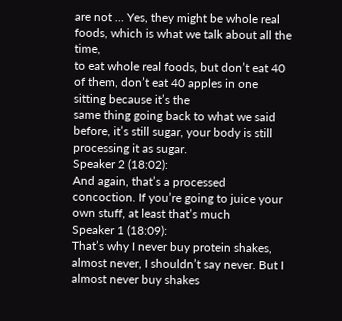are not … Yes, they might be whole real foods, which is what we talk about all the time,
to eat whole real foods, but don’t eat 40 of them, don’t eat 40 apples in one sitting because it’s the
same thing going back to what we said before, it’s still sugar, your body is still processing it as sugar.
Speaker 2 (18:02):
And again, that’s a processed concoction. If you’re going to juice your own stuff, at least that’s much
Speaker 1 (18:09):
That’s why I never buy protein shakes, almost never, I shouldn’t say never. But I almost never buy shakes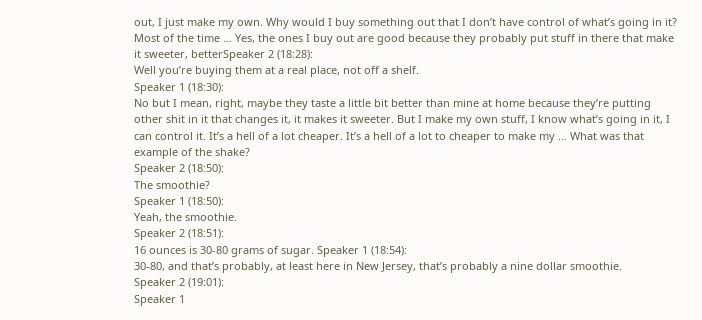out, I just make my own. Why would I buy something out that I don’t have control of what’s going in it?
Most of the time … Yes, the ones I buy out are good because they probably put stuff in there that make
it sweeter, betterSpeaker 2 (18:28):
Well you’re buying them at a real place, not off a shelf.
Speaker 1 (18:30):
No but I mean, right, maybe they taste a little bit better than mine at home because they’re putting
other shit in it that changes it, it makes it sweeter. But I make my own stuff, I know what’s going in it, I
can control it. It’s a hell of a lot cheaper. It’s a hell of a lot to cheaper to make my … What was that
example of the shake?
Speaker 2 (18:50):
The smoothie?
Speaker 1 (18:50):
Yeah, the smoothie.
Speaker 2 (18:51):
16 ounces is 30-80 grams of sugar. Speaker 1 (18:54):
30-80, and that’s probably, at least here in New Jersey, that’s probably a nine dollar smoothie.
Speaker 2 (19:01):
Speaker 1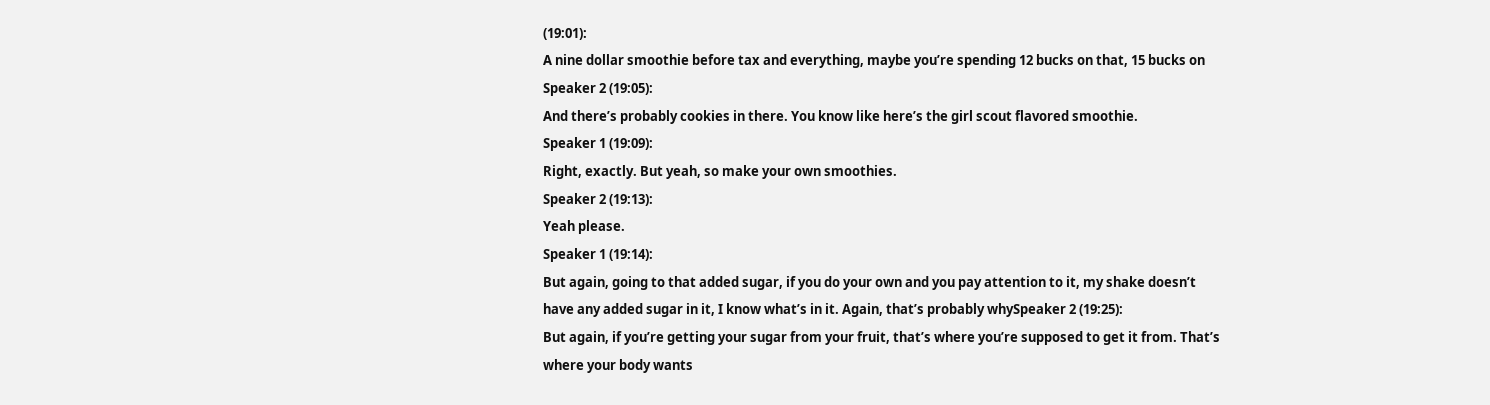(19:01):
A nine dollar smoothie before tax and everything, maybe you’re spending 12 bucks on that, 15 bucks on
Speaker 2 (19:05):
And there’s probably cookies in there. You know like here’s the girl scout flavored smoothie.
Speaker 1 (19:09):
Right, exactly. But yeah, so make your own smoothies.
Speaker 2 (19:13):
Yeah please.
Speaker 1 (19:14):
But again, going to that added sugar, if you do your own and you pay attention to it, my shake doesn’t
have any added sugar in it, I know what’s in it. Again, that’s probably whySpeaker 2 (19:25):
But again, if you’re getting your sugar from your fruit, that’s where you’re supposed to get it from. That’s
where your body wants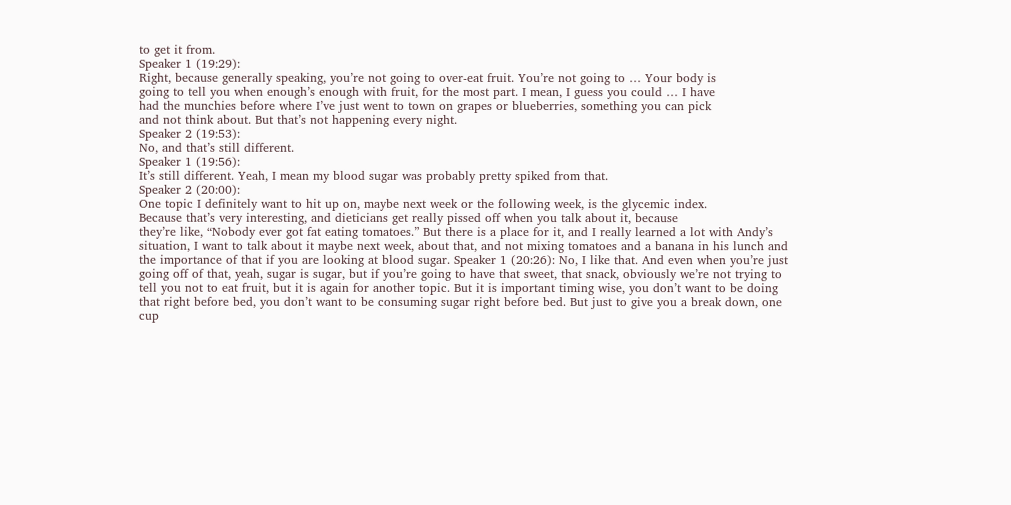to get it from.
Speaker 1 (19:29):
Right, because generally speaking, you’re not going to over-eat fruit. You’re not going to … Your body is
going to tell you when enough’s enough with fruit, for the most part. I mean, I guess you could … I have
had the munchies before where I’ve just went to town on grapes or blueberries, something you can pick
and not think about. But that’s not happening every night.
Speaker 2 (19:53):
No, and that’s still different.
Speaker 1 (19:56):
It’s still different. Yeah, I mean my blood sugar was probably pretty spiked from that.
Speaker 2 (20:00):
One topic I definitely want to hit up on, maybe next week or the following week, is the glycemic index.
Because that’s very interesting, and dieticians get really pissed off when you talk about it, because
they’re like, “Nobody ever got fat eating tomatoes.” But there is a place for it, and I really learned a lot with Andy’s situation, I want to talk about it maybe next week, about that, and not mixing tomatoes and a banana in his lunch and the importance of that if you are looking at blood sugar. Speaker 1 (20:26): No, I like that. And even when you’re just going off of that, yeah, sugar is sugar, but if you’re going to have that sweet, that snack, obviously we’re not trying to tell you not to eat fruit, but it is again for another topic. But it is important timing wise, you don’t want to be doing that right before bed, you don’t want to be consuming sugar right before bed. But just to give you a break down, one cup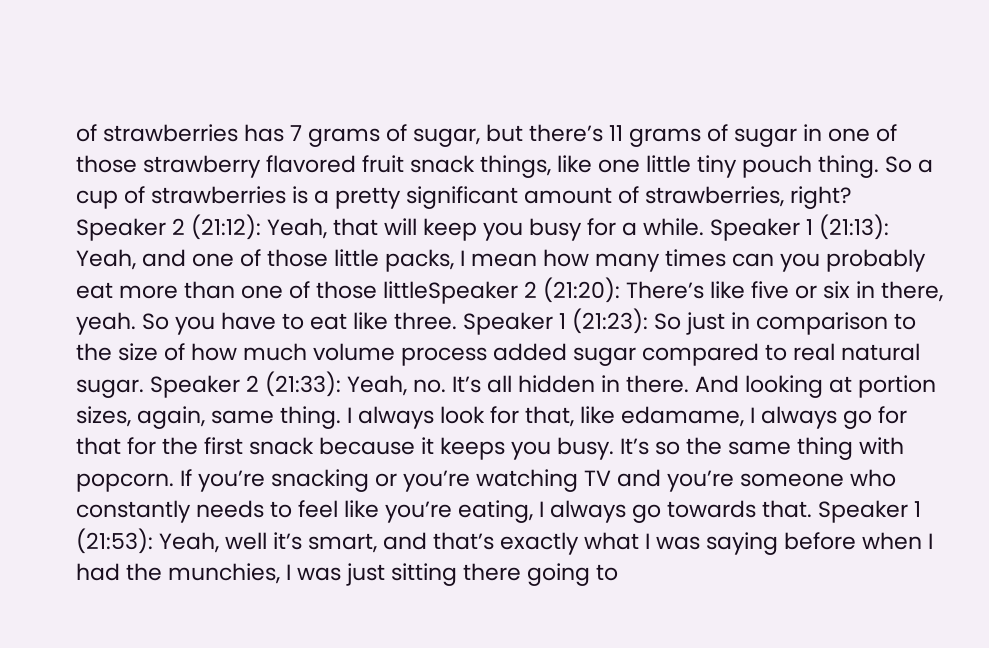of strawberries has 7 grams of sugar, but there’s 11 grams of sugar in one of those strawberry flavored fruit snack things, like one little tiny pouch thing. So a cup of strawberries is a pretty significant amount of strawberries, right? Speaker 2 (21:12): Yeah, that will keep you busy for a while. Speaker 1 (21:13): Yeah, and one of those little packs, I mean how many times can you probably eat more than one of those littleSpeaker 2 (21:20): There’s like five or six in there, yeah. So you have to eat like three. Speaker 1 (21:23): So just in comparison to the size of how much volume process added sugar compared to real natural sugar. Speaker 2 (21:33): Yeah, no. It’s all hidden in there. And looking at portion sizes, again, same thing. I always look for that, like edamame, I always go for that for the first snack because it keeps you busy. It’s so the same thing with popcorn. If you’re snacking or you’re watching TV and you’re someone who constantly needs to feel like you’re eating, I always go towards that. Speaker 1 (21:53): Yeah, well it’s smart, and that’s exactly what I was saying before when I had the munchies, I was just sitting there going to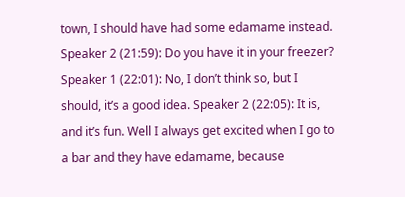town, I should have had some edamame instead. Speaker 2 (21:59): Do you have it in your freezer? Speaker 1 (22:01): No, I don’t think so, but I should, it’s a good idea. Speaker 2 (22:05): It is, and it’s fun. Well I always get excited when I go to a bar and they have edamame, because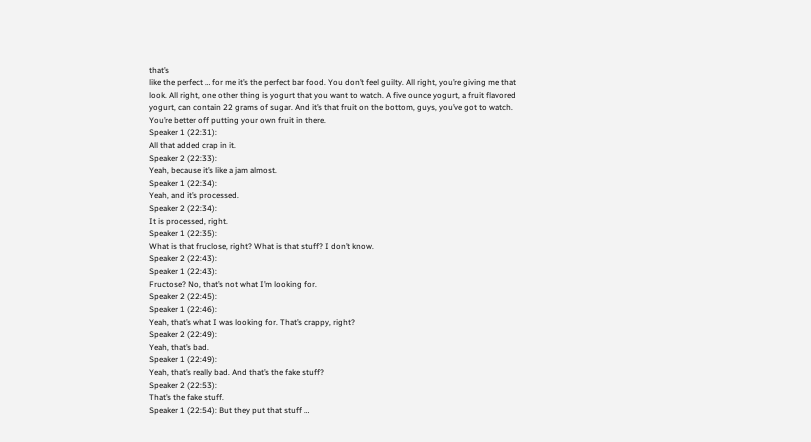that’s
like the perfect … for me it’s the perfect bar food. You don’t feel guilty. All right, you’re giving me that
look. All right, one other thing is yogurt that you want to watch. A five ounce yogurt, a fruit flavored
yogurt, can contain 22 grams of sugar. And it’s that fruit on the bottom, guys, you’ve got to watch.
You’re better off putting your own fruit in there.
Speaker 1 (22:31):
All that added crap in it.
Speaker 2 (22:33):
Yeah, because it’s like a jam almost.
Speaker 1 (22:34):
Yeah, and it’s processed.
Speaker 2 (22:34):
It is processed, right.
Speaker 1 (22:35):
What is that fruclose, right? What is that stuff? I don’t know.
Speaker 2 (22:43):
Speaker 1 (22:43):
Fructose? No, that’s not what I’m looking for.
Speaker 2 (22:45):
Speaker 1 (22:46):
Yeah, that’s what I was looking for. That’s crappy, right?
Speaker 2 (22:49):
Yeah, that’s bad.
Speaker 1 (22:49):
Yeah, that’s really bad. And that’s the fake stuff?
Speaker 2 (22:53):
That’s the fake stuff.
Speaker 1 (22:54): But they put that stuff …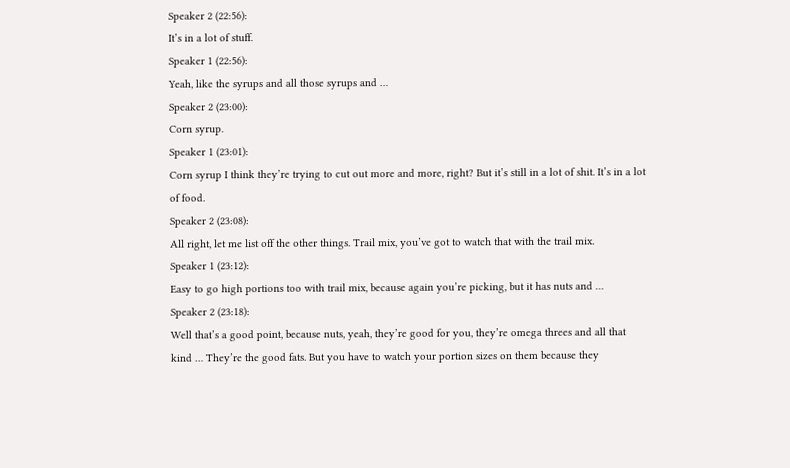Speaker 2 (22:56):
It’s in a lot of stuff.
Speaker 1 (22:56):
Yeah, like the syrups and all those syrups and …
Speaker 2 (23:00):
Corn syrup.
Speaker 1 (23:01):
Corn syrup I think they’re trying to cut out more and more, right? But it’s still in a lot of shit. It’s in a lot
of food.
Speaker 2 (23:08):
All right, let me list off the other things. Trail mix, you’ve got to watch that with the trail mix.
Speaker 1 (23:12):
Easy to go high portions too with trail mix, because again you’re picking, but it has nuts and …
Speaker 2 (23:18):
Well that’s a good point, because nuts, yeah, they’re good for you, they’re omega threes and all that
kind … They’re the good fats. But you have to watch your portion sizes on them because they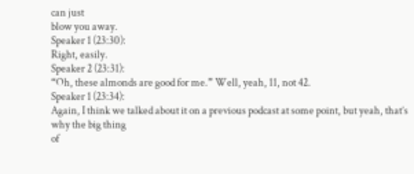can just
blow you away.
Speaker 1 (23:30):
Right, easily.
Speaker 2 (23:31):
“Oh, these almonds are good for me.” Well, yeah, 11, not 42.
Speaker 1 (23:34):
Again, I think we talked about it on a previous podcast at some point, but yeah, that’s why the big thing
of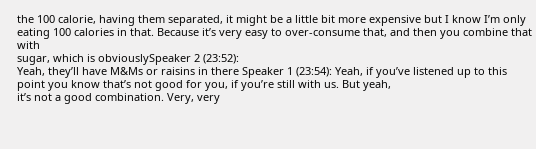the 100 calorie, having them separated, it might be a little bit more expensive but I know I’m only
eating 100 calories in that. Because it’s very easy to over-consume that, and then you combine that with
sugar, which is obviouslySpeaker 2 (23:52):
Yeah, they’ll have M&Ms or raisins in there Speaker 1 (23:54): Yeah, if you’ve listened up to this point you know that’s not good for you, if you’re still with us. But yeah,
it’s not a good combination. Very, very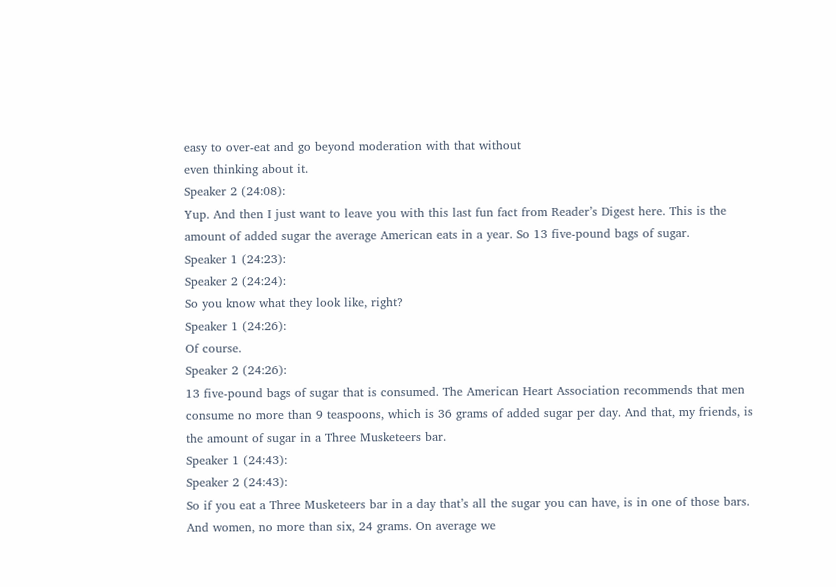easy to over-eat and go beyond moderation with that without
even thinking about it.
Speaker 2 (24:08):
Yup. And then I just want to leave you with this last fun fact from Reader’s Digest here. This is the
amount of added sugar the average American eats in a year. So 13 five-pound bags of sugar.
Speaker 1 (24:23):
Speaker 2 (24:24):
So you know what they look like, right?
Speaker 1 (24:26):
Of course.
Speaker 2 (24:26):
13 five-pound bags of sugar that is consumed. The American Heart Association recommends that men
consume no more than 9 teaspoons, which is 36 grams of added sugar per day. And that, my friends, is
the amount of sugar in a Three Musketeers bar.
Speaker 1 (24:43):
Speaker 2 (24:43):
So if you eat a Three Musketeers bar in a day that’s all the sugar you can have, is in one of those bars.
And women, no more than six, 24 grams. On average we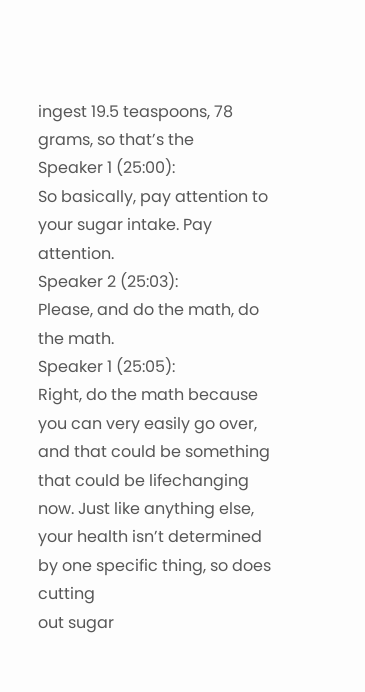ingest 19.5 teaspoons, 78 grams, so that’s the
Speaker 1 (25:00):
So basically, pay attention to your sugar intake. Pay attention.
Speaker 2 (25:03):
Please, and do the math, do the math.
Speaker 1 (25:05):
Right, do the math because you can very easily go over, and that could be something that could be lifechanging now. Just like anything else, your health isn’t determined by one specific thing, so does cutting
out sugar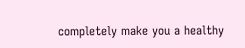completely make you a healthy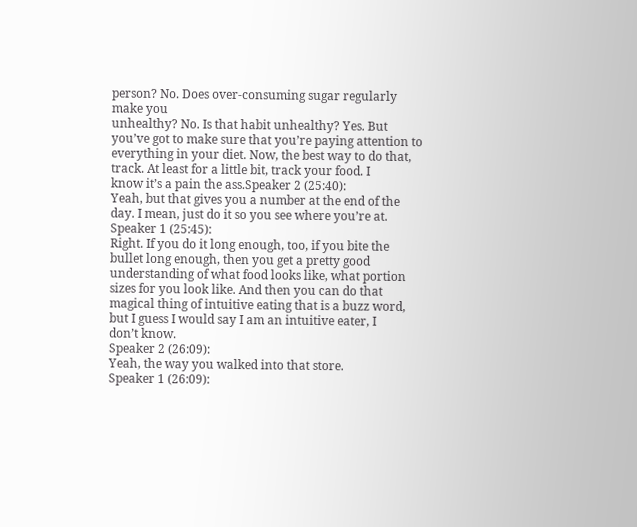person? No. Does over-consuming sugar regularly make you
unhealthy? No. Is that habit unhealthy? Yes. But you’ve got to make sure that you’re paying attention to
everything in your diet. Now, the best way to do that, track. At least for a little bit, track your food. I
know it’s a pain the ass.Speaker 2 (25:40):
Yeah, but that gives you a number at the end of the day. I mean, just do it so you see where you’re at.
Speaker 1 (25:45):
Right. If you do it long enough, too, if you bite the bullet long enough, then you get a pretty good
understanding of what food looks like, what portion sizes for you look like. And then you can do that
magical thing of intuitive eating that is a buzz word, but I guess I would say I am an intuitive eater, I
don’t know.
Speaker 2 (26:09):
Yeah, the way you walked into that store.
Speaker 1 (26:09):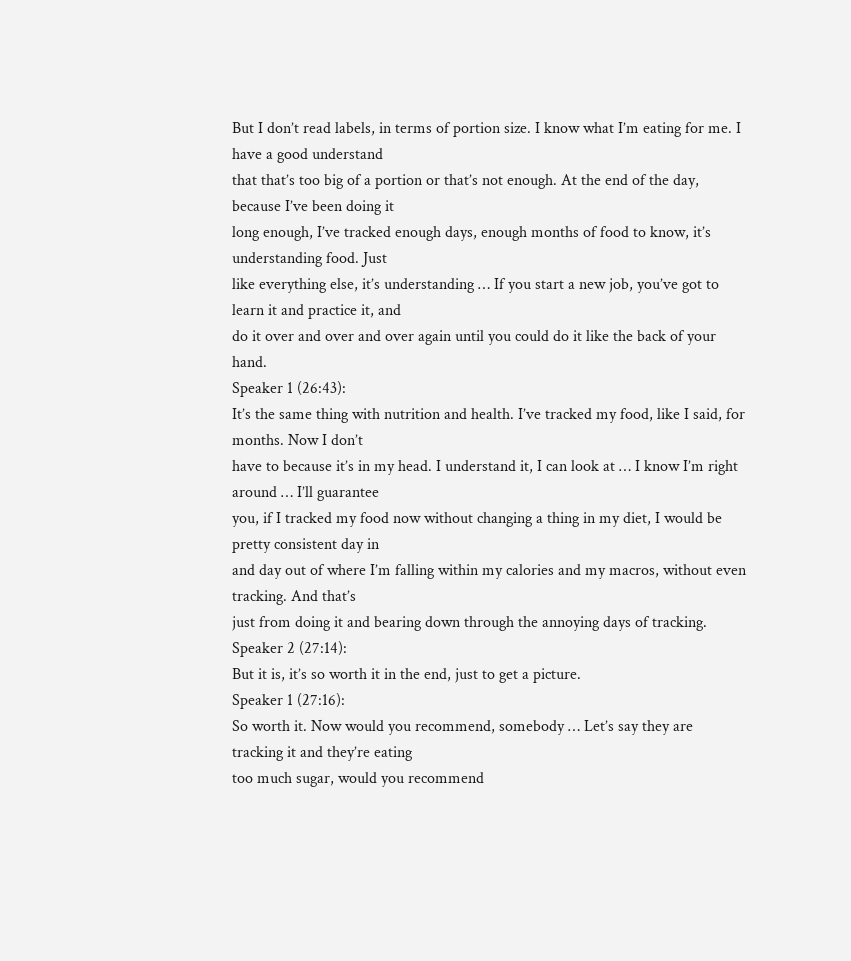But I don’t read labels, in terms of portion size. I know what I’m eating for me. I have a good understand
that that’s too big of a portion or that’s not enough. At the end of the day, because I’ve been doing it
long enough, I’ve tracked enough days, enough months of food to know, it’s understanding food. Just
like everything else, it’s understanding … If you start a new job, you’ve got to learn it and practice it, and
do it over and over and over again until you could do it like the back of your hand.
Speaker 1 (26:43):
It’s the same thing with nutrition and health. I’ve tracked my food, like I said, for months. Now I don’t
have to because it’s in my head. I understand it, I can look at … I know I’m right around … I’ll guarantee
you, if I tracked my food now without changing a thing in my diet, I would be pretty consistent day in
and day out of where I’m falling within my calories and my macros, without even tracking. And that’s
just from doing it and bearing down through the annoying days of tracking.
Speaker 2 (27:14):
But it is, it’s so worth it in the end, just to get a picture.
Speaker 1 (27:16):
So worth it. Now would you recommend, somebody … Let’s say they are tracking it and they’re eating
too much sugar, would you recommend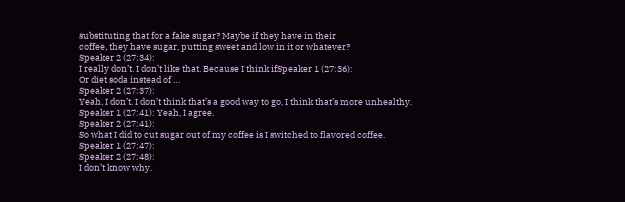substituting that for a fake sugar? Maybe if they have in their
coffee, they have sugar, putting sweet and low in it or whatever?
Speaker 2 (27:34):
I really don’t. I don’t like that. Because I think ifSpeaker 1 (27:36):
Or diet soda instead of …
Speaker 2 (27:37):
Yeah, I don’t. I don’t think that’s a good way to go, I think that’s more unhealthy.
Speaker 1 (27:41): Yeah, I agree.
Speaker 2 (27:41):
So what I did to cut sugar out of my coffee is I switched to flavored coffee.
Speaker 1 (27:47):
Speaker 2 (27:48):
I don’t know why.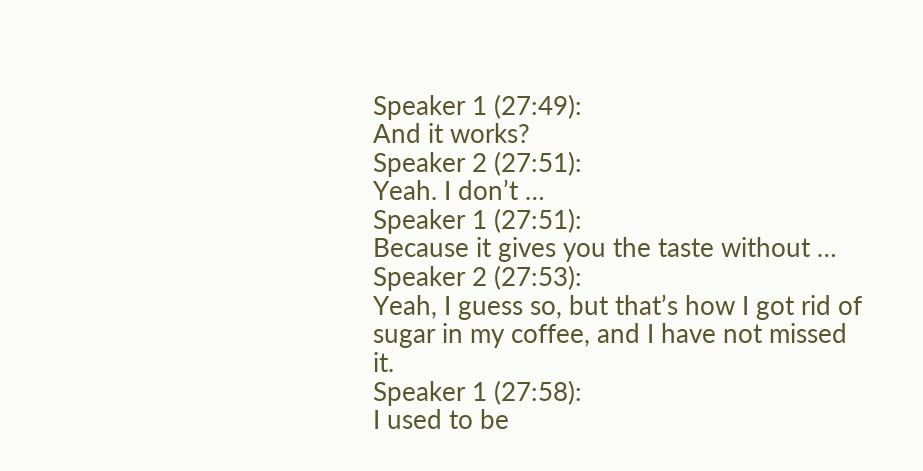Speaker 1 (27:49):
And it works?
Speaker 2 (27:51):
Yeah. I don’t …
Speaker 1 (27:51):
Because it gives you the taste without …
Speaker 2 (27:53):
Yeah, I guess so, but that’s how I got rid of sugar in my coffee, and I have not missed it.
Speaker 1 (27:58):
I used to be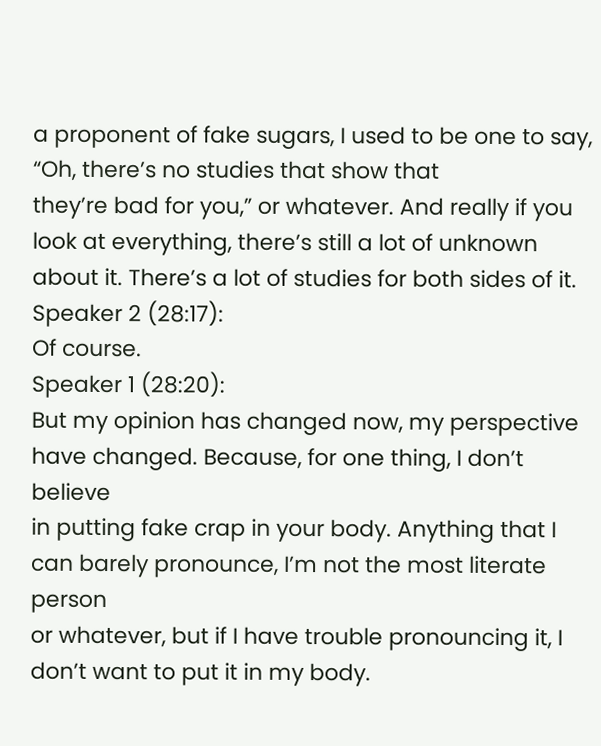a proponent of fake sugars, I used to be one to say, “Oh, there’s no studies that show that
they’re bad for you,” or whatever. And really if you look at everything, there’s still a lot of unknown
about it. There’s a lot of studies for both sides of it.
Speaker 2 (28:17):
Of course.
Speaker 1 (28:20):
But my opinion has changed now, my perspective have changed. Because, for one thing, I don’t believe
in putting fake crap in your body. Anything that I can barely pronounce, I’m not the most literate person
or whatever, but if I have trouble pronouncing it, I don’t want to put it in my body.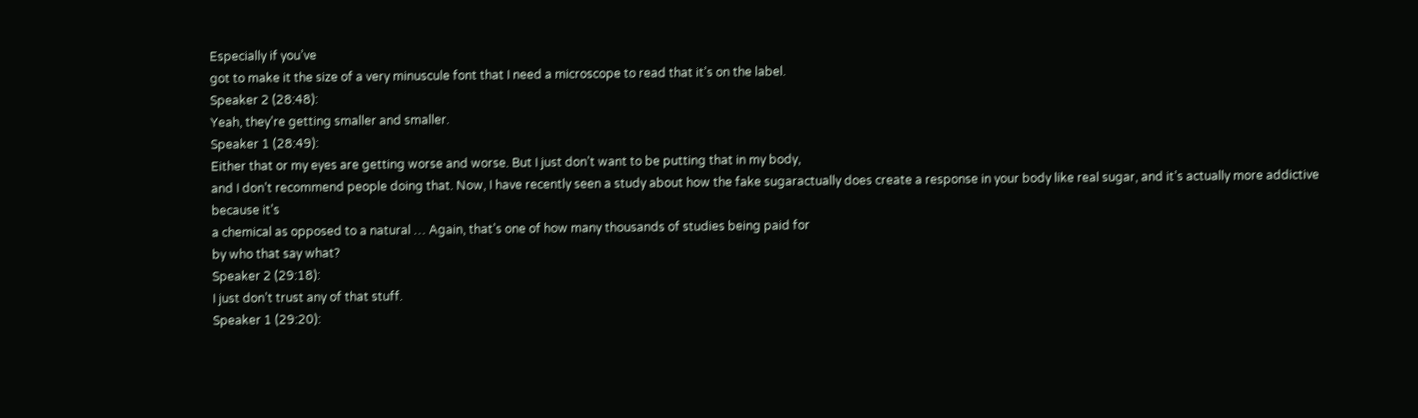Especially if you’ve
got to make it the size of a very minuscule font that I need a microscope to read that it’s on the label.
Speaker 2 (28:48):
Yeah, they’re getting smaller and smaller.
Speaker 1 (28:49):
Either that or my eyes are getting worse and worse. But I just don’t want to be putting that in my body,
and I don’t recommend people doing that. Now, I have recently seen a study about how the fake sugaractually does create a response in your body like real sugar, and it’s actually more addictive because it’s
a chemical as opposed to a natural … Again, that’s one of how many thousands of studies being paid for
by who that say what?
Speaker 2 (29:18):
I just don’t trust any of that stuff.
Speaker 1 (29:20):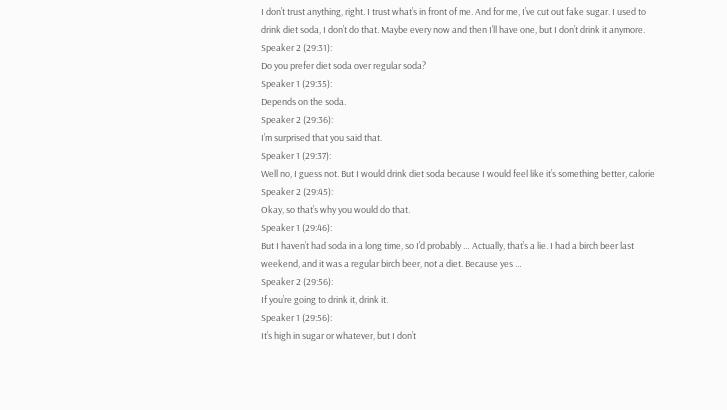I don’t trust anything, right. I trust what’s in front of me. And for me, I’ve cut out fake sugar. I used to
drink diet soda, I don’t do that. Maybe every now and then I’ll have one, but I don’t drink it anymore.
Speaker 2 (29:31):
Do you prefer diet soda over regular soda?
Speaker 1 (29:35):
Depends on the soda.
Speaker 2 (29:36):
I’m surprised that you said that.
Speaker 1 (29:37):
Well no, I guess not. But I would drink diet soda because I would feel like it’s something better, calorie
Speaker 2 (29:45):
Okay, so that’s why you would do that.
Speaker 1 (29:46):
But I haven’t had soda in a long time, so I’d probably … Actually, that’s a lie. I had a birch beer last
weekend, and it was a regular birch beer, not a diet. Because yes …
Speaker 2 (29:56):
If you’re going to drink it, drink it.
Speaker 1 (29:56):
It’s high in sugar or whatever, but I don’t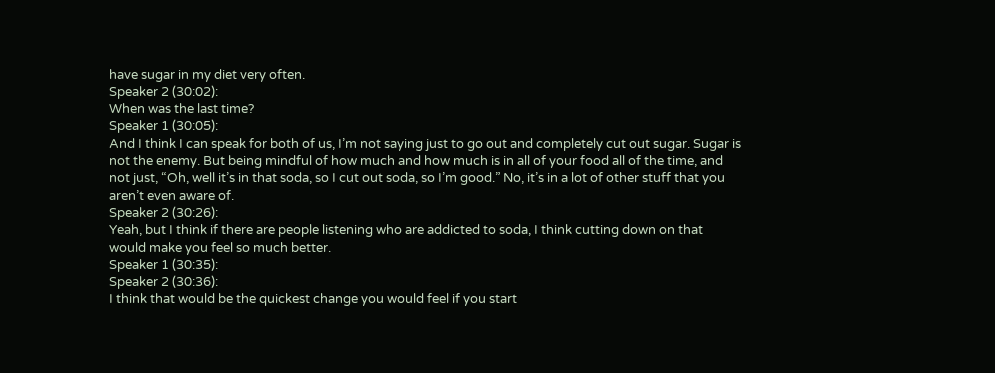have sugar in my diet very often.
Speaker 2 (30:02):
When was the last time?
Speaker 1 (30:05):
And I think I can speak for both of us, I’m not saying just to go out and completely cut out sugar. Sugar is
not the enemy. But being mindful of how much and how much is in all of your food all of the time, and not just, “Oh, well it’s in that soda, so I cut out soda, so I’m good.” No, it’s in a lot of other stuff that you
aren’t even aware of.
Speaker 2 (30:26):
Yeah, but I think if there are people listening who are addicted to soda, I think cutting down on that
would make you feel so much better.
Speaker 1 (30:35):
Speaker 2 (30:36):
I think that would be the quickest change you would feel if you start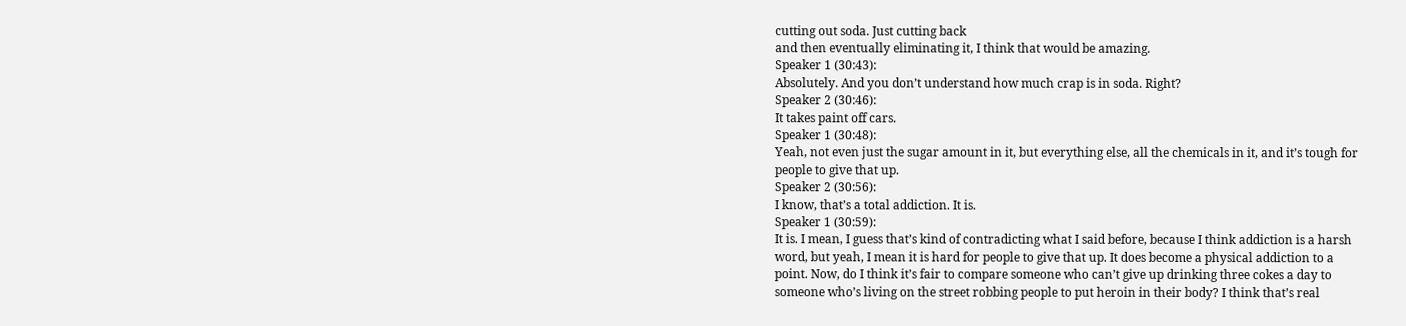cutting out soda. Just cutting back
and then eventually eliminating it, I think that would be amazing.
Speaker 1 (30:43):
Absolutely. And you don’t understand how much crap is in soda. Right?
Speaker 2 (30:46):
It takes paint off cars.
Speaker 1 (30:48):
Yeah, not even just the sugar amount in it, but everything else, all the chemicals in it, and it’s tough for
people to give that up.
Speaker 2 (30:56):
I know, that’s a total addiction. It is.
Speaker 1 (30:59):
It is. I mean, I guess that’s kind of contradicting what I said before, because I think addiction is a harsh
word, but yeah, I mean it is hard for people to give that up. It does become a physical addiction to a
point. Now, do I think it’s fair to compare someone who can’t give up drinking three cokes a day to
someone who’s living on the street robbing people to put heroin in their body? I think that’s real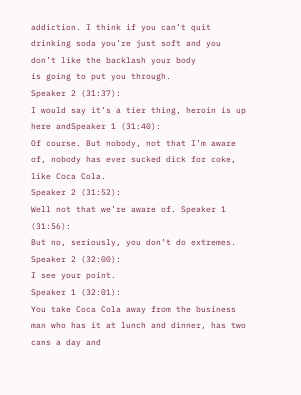addiction. I think if you can’t quit drinking soda you’re just soft and you don’t like the backlash your body
is going to put you through.
Speaker 2 (31:37):
I would say it’s a tier thing, heroin is up here andSpeaker 1 (31:40):
Of course. But nobody, not that I’m aware of, nobody has ever sucked dick for coke, like Coca Cola.
Speaker 2 (31:52):
Well not that we’re aware of. Speaker 1 (31:56):
But no, seriously, you don’t do extremes.
Speaker 2 (32:00):
I see your point.
Speaker 1 (32:01):
You take Coca Cola away from the business man who has it at lunch and dinner, has two cans a day and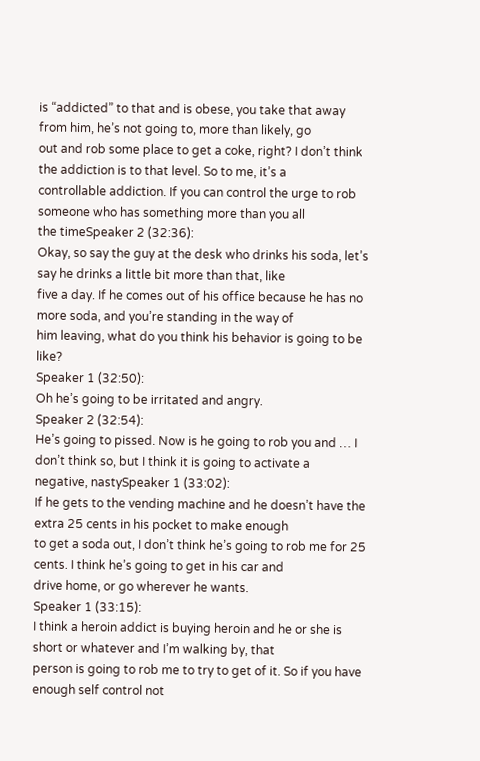is “addicted” to that and is obese, you take that away from him, he’s not going to, more than likely, go
out and rob some place to get a coke, right? I don’t think the addiction is to that level. So to me, it’s a
controllable addiction. If you can control the urge to rob someone who has something more than you all
the timeSpeaker 2 (32:36):
Okay, so say the guy at the desk who drinks his soda, let’s say he drinks a little bit more than that, like
five a day. If he comes out of his office because he has no more soda, and you’re standing in the way of
him leaving, what do you think his behavior is going to be like?
Speaker 1 (32:50):
Oh he’s going to be irritated and angry.
Speaker 2 (32:54):
He’s going to pissed. Now is he going to rob you and … I don’t think so, but I think it is going to activate a
negative, nastySpeaker 1 (33:02):
If he gets to the vending machine and he doesn’t have the extra 25 cents in his pocket to make enough
to get a soda out, I don’t think he’s going to rob me for 25 cents. I think he’s going to get in his car and
drive home, or go wherever he wants.
Speaker 1 (33:15):
I think a heroin addict is buying heroin and he or she is short or whatever and I’m walking by, that
person is going to rob me to try to get of it. So if you have enough self control not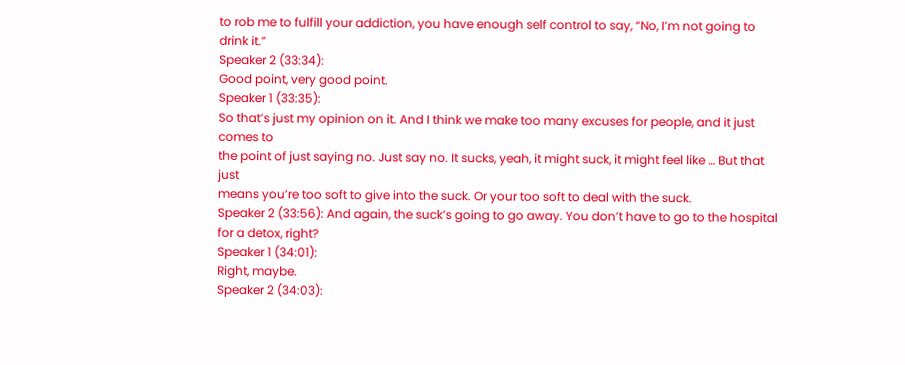to rob me to fulfill your addiction, you have enough self control to say, “No, I’m not going to drink it.”
Speaker 2 (33:34):
Good point, very good point.
Speaker 1 (33:35):
So that’s just my opinion on it. And I think we make too many excuses for people, and it just comes to
the point of just saying no. Just say no. It sucks, yeah, it might suck, it might feel like … But that just
means you’re too soft to give into the suck. Or your too soft to deal with the suck.
Speaker 2 (33:56): And again, the suck’s going to go away. You don’t have to go to the hospital for a detox, right?
Speaker 1 (34:01):
Right, maybe.
Speaker 2 (34:03):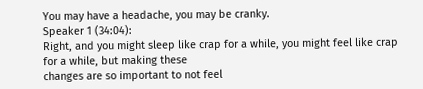You may have a headache, you may be cranky.
Speaker 1 (34:04):
Right, and you might sleep like crap for a while, you might feel like crap for a while, but making these
changes are so important to not feel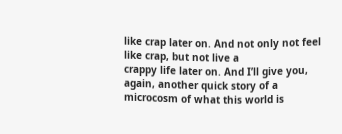like crap later on. And not only not feel like crap, but not live a
crappy life later on. And I’ll give you, again, another quick story of a microcosm of what this world is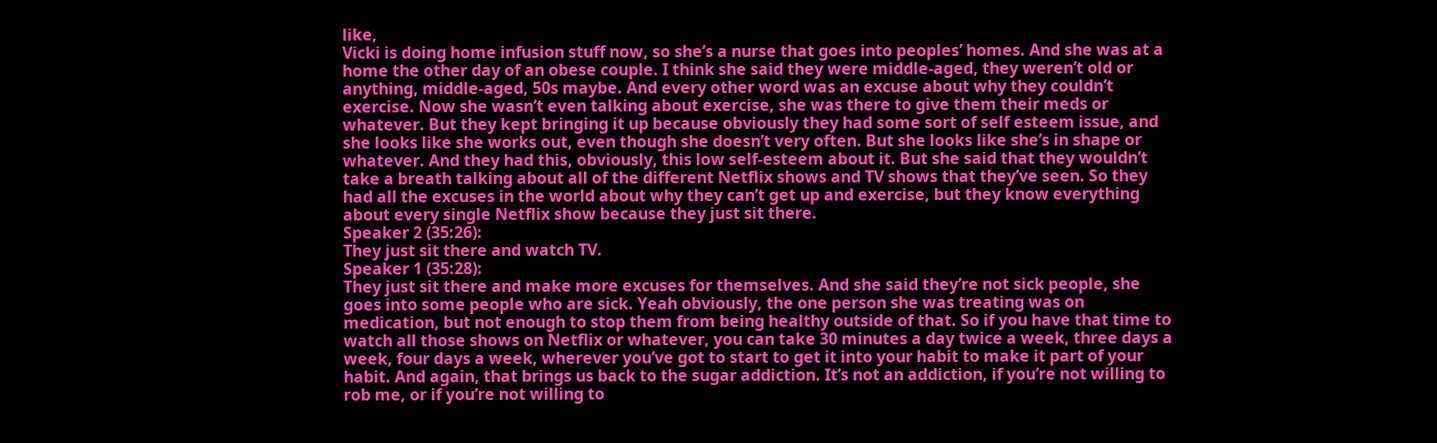like,
Vicki is doing home infusion stuff now, so she’s a nurse that goes into peoples’ homes. And she was at a
home the other day of an obese couple. I think she said they were middle-aged, they weren’t old or
anything, middle-aged, 50s maybe. And every other word was an excuse about why they couldn’t
exercise. Now she wasn’t even talking about exercise, she was there to give them their meds or
whatever. But they kept bringing it up because obviously they had some sort of self esteem issue, and
she looks like she works out, even though she doesn’t very often. But she looks like she’s in shape or
whatever. And they had this, obviously, this low self-esteem about it. But she said that they wouldn’t
take a breath talking about all of the different Netflix shows and TV shows that they’ve seen. So they
had all the excuses in the world about why they can’t get up and exercise, but they know everything
about every single Netflix show because they just sit there.
Speaker 2 (35:26):
They just sit there and watch TV.
Speaker 1 (35:28):
They just sit there and make more excuses for themselves. And she said they’re not sick people, she
goes into some people who are sick. Yeah obviously, the one person she was treating was on
medication, but not enough to stop them from being healthy outside of that. So if you have that time to
watch all those shows on Netflix or whatever, you can take 30 minutes a day twice a week, three days a
week, four days a week, wherever you’ve got to start to get it into your habit to make it part of your
habit. And again, that brings us back to the sugar addiction. It’s not an addiction, if you’re not willing to
rob me, or if you’re not willing to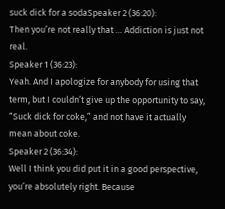suck dick for a sodaSpeaker 2 (36:20):
Then you’re not really that … Addiction is just not real.
Speaker 1 (36:23):
Yeah. And I apologize for anybody for using that term, but I couldn’t give up the opportunity to say,
“Suck dick for coke,” and not have it actually mean about coke.
Speaker 2 (36:34):
Well I think you did put it in a good perspective, you’re absolutely right. Because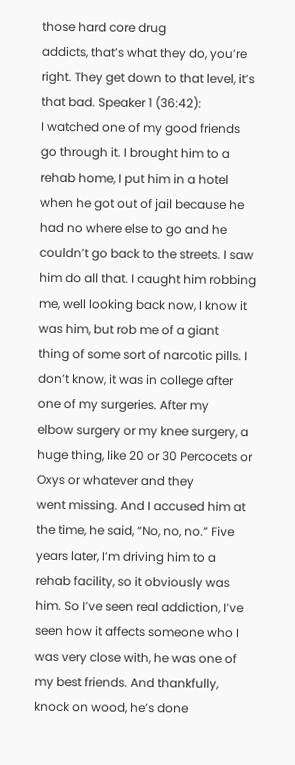those hard core drug
addicts, that’s what they do, you’re right. They get down to that level, it’s that bad. Speaker 1 (36:42):
I watched one of my good friends go through it. I brought him to a rehab home, I put him in a hotel
when he got out of jail because he had no where else to go and he couldn’t go back to the streets. I saw
him do all that. I caught him robbing me, well looking back now, I know it was him, but rob me of a giant
thing of some sort of narcotic pills. I don’t know, it was in college after one of my surgeries. After my
elbow surgery or my knee surgery, a huge thing, like 20 or 30 Percocets or Oxys or whatever and they
went missing. And I accused him at the time, he said, “No, no, no.” Five years later, I’m driving him to a
rehab facility, so it obviously was him. So I’ve seen real addiction, I’ve seen how it affects someone who I
was very close with, he was one of my best friends. And thankfully, knock on wood, he’s done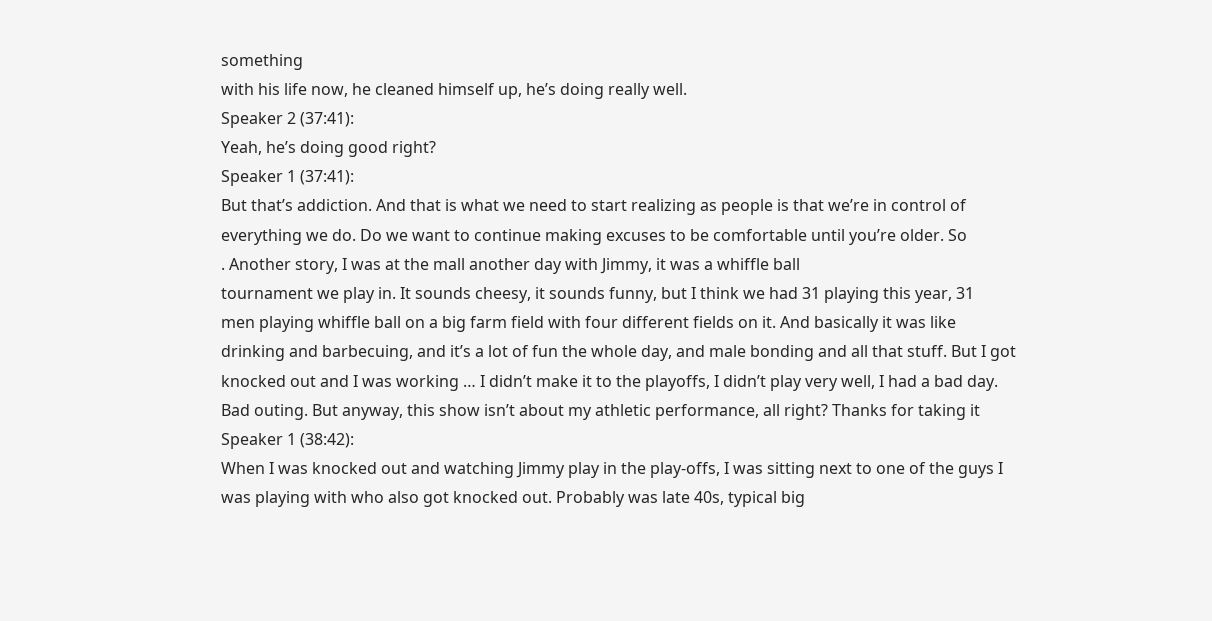something
with his life now, he cleaned himself up, he’s doing really well.
Speaker 2 (37:41):
Yeah, he’s doing good right?
Speaker 1 (37:41):
But that’s addiction. And that is what we need to start realizing as people is that we’re in control of
everything we do. Do we want to continue making excuses to be comfortable until you’re older. So
. Another story, I was at the mall another day with Jimmy, it was a whiffle ball
tournament we play in. It sounds cheesy, it sounds funny, but I think we had 31 playing this year, 31
men playing whiffle ball on a big farm field with four different fields on it. And basically it was like
drinking and barbecuing, and it’s a lot of fun the whole day, and male bonding and all that stuff. But I got
knocked out and I was working … I didn’t make it to the playoffs, I didn’t play very well, I had a bad day.
Bad outing. But anyway, this show isn’t about my athletic performance, all right? Thanks for taking it
Speaker 1 (38:42):
When I was knocked out and watching Jimmy play in the play-offs, I was sitting next to one of the guys I
was playing with who also got knocked out. Probably was late 40s, typical big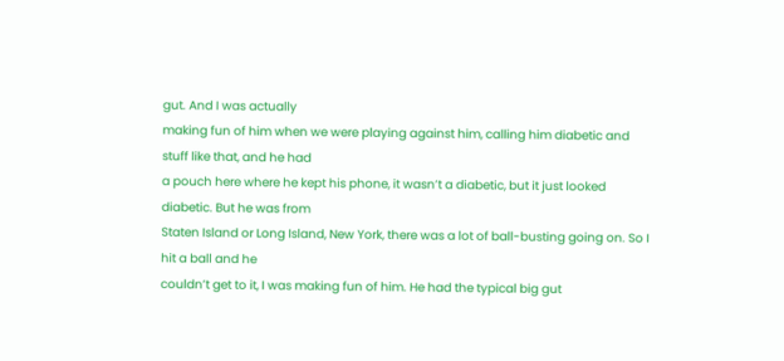gut. And I was actually
making fun of him when we were playing against him, calling him diabetic and stuff like that, and he had
a pouch here where he kept his phone, it wasn’t a diabetic, but it just looked diabetic. But he was from
Staten Island or Long Island, New York, there was a lot of ball-busting going on. So I hit a ball and he
couldn’t get to it, I was making fun of him. He had the typical big gut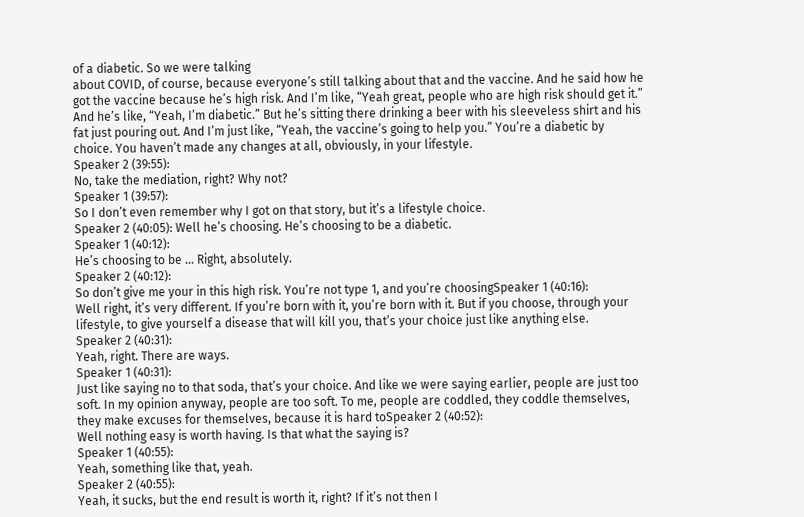of a diabetic. So we were talking
about COVID, of course, because everyone’s still talking about that and the vaccine. And he said how he
got the vaccine because he’s high risk. And I’m like, “Yeah great, people who are high risk should get it.”
And he’s like, “Yeah, I’m diabetic.” But he’s sitting there drinking a beer with his sleeveless shirt and his
fat just pouring out. And I’m just like, “Yeah, the vaccine’s going to help you.” You’re a diabetic by
choice. You haven’t made any changes at all, obviously, in your lifestyle.
Speaker 2 (39:55):
No, take the mediation, right? Why not?
Speaker 1 (39:57):
So I don’t even remember why I got on that story, but it’s a lifestyle choice.
Speaker 2 (40:05): Well he’s choosing. He’s choosing to be a diabetic.
Speaker 1 (40:12):
He’s choosing to be … Right, absolutely.
Speaker 2 (40:12):
So don’t give me your in this high risk. You’re not type 1, and you’re choosingSpeaker 1 (40:16):
Well right, it’s very different. If you’re born with it, you’re born with it. But if you choose, through your
lifestyle, to give yourself a disease that will kill you, that’s your choice just like anything else.
Speaker 2 (40:31):
Yeah, right. There are ways.
Speaker 1 (40:31):
Just like saying no to that soda, that’s your choice. And like we were saying earlier, people are just too
soft. In my opinion anyway, people are too soft. To me, people are coddled, they coddle themselves,
they make excuses for themselves, because it is hard toSpeaker 2 (40:52):
Well nothing easy is worth having. Is that what the saying is?
Speaker 1 (40:55):
Yeah, something like that, yeah.
Speaker 2 (40:55):
Yeah, it sucks, but the end result is worth it, right? If it’s not then I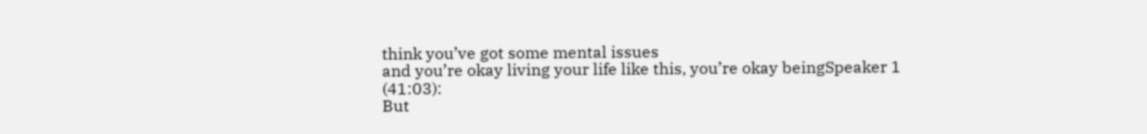think you’ve got some mental issues
and you’re okay living your life like this, you’re okay beingSpeaker 1 (41:03):
But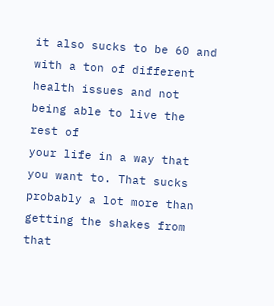it also sucks to be 60 and with a ton of different health issues and not being able to live the rest of
your life in a way that you want to. That sucks probably a lot more than getting the shakes from that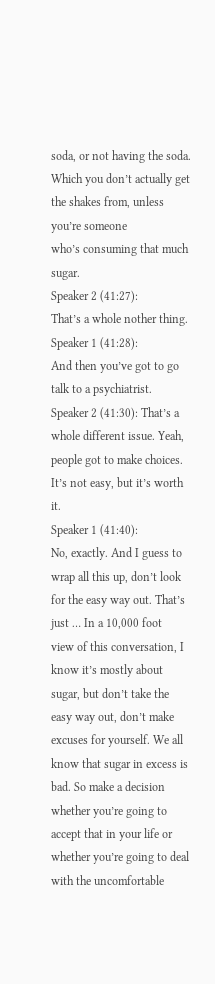soda, or not having the soda. Which you don’t actually get the shakes from, unless you’re someone
who’s consuming that much sugar.
Speaker 2 (41:27):
That’s a whole nother thing.
Speaker 1 (41:28):
And then you’ve got to go talk to a psychiatrist.
Speaker 2 (41:30): That’s a whole different issue. Yeah, people got to make choices. It’s not easy, but it’s worth it.
Speaker 1 (41:40):
No, exactly. And I guess to wrap all this up, don’t look for the easy way out. That’s just … In a 10,000 foot
view of this conversation, I know it’s mostly about sugar, but don’t take the easy way out, don’t make
excuses for yourself. We all know that sugar in excess is bad. So make a decision whether you’re going to
accept that in your life or whether you’re going to deal with the uncomfortable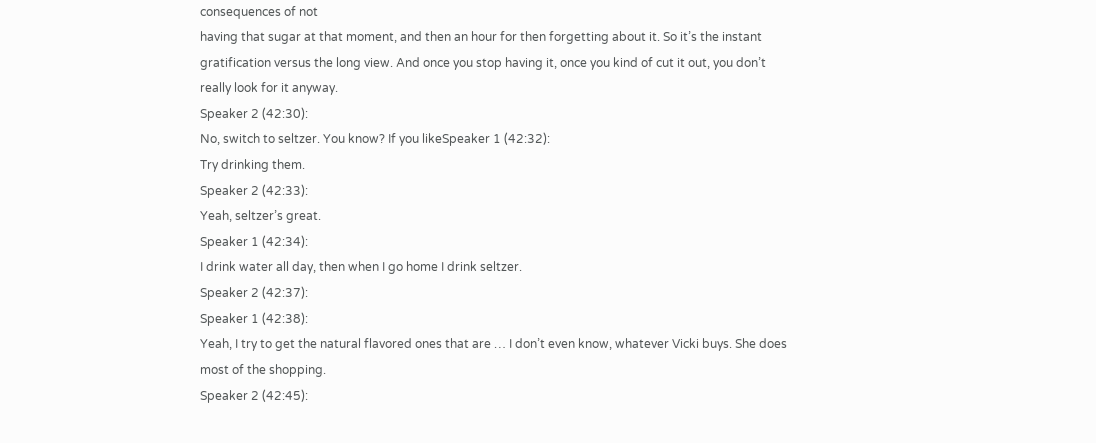consequences of not
having that sugar at that moment, and then an hour for then forgetting about it. So it’s the instant
gratification versus the long view. And once you stop having it, once you kind of cut it out, you don’t
really look for it anyway.
Speaker 2 (42:30):
No, switch to seltzer. You know? If you likeSpeaker 1 (42:32):
Try drinking them.
Speaker 2 (42:33):
Yeah, seltzer’s great.
Speaker 1 (42:34):
I drink water all day, then when I go home I drink seltzer.
Speaker 2 (42:37):
Speaker 1 (42:38):
Yeah, I try to get the natural flavored ones that are … I don’t even know, whatever Vicki buys. She does
most of the shopping.
Speaker 2 (42:45):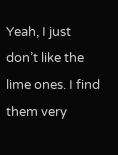Yeah, I just don’t like the lime ones. I find them very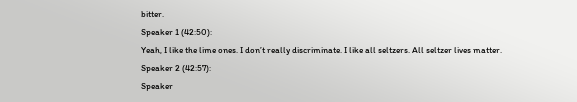bitter.
Speaker 1 (42:50):
Yeah, I like the lime ones. I don’t really discriminate. I like all seltzers. All seltzer lives matter.
Speaker 2 (42:57):
Speaker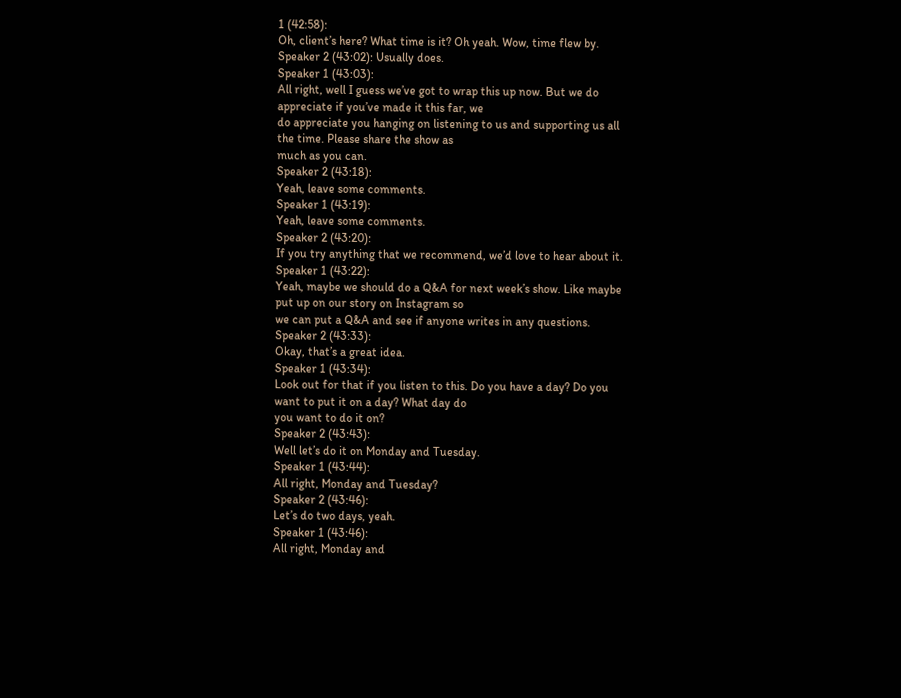1 (42:58):
Oh, client’s here? What time is it? Oh yeah. Wow, time flew by.
Speaker 2 (43:02): Usually does.
Speaker 1 (43:03):
All right, well I guess we’ve got to wrap this up now. But we do appreciate if you’ve made it this far, we
do appreciate you hanging on listening to us and supporting us all the time. Please share the show as
much as you can.
Speaker 2 (43:18):
Yeah, leave some comments.
Speaker 1 (43:19):
Yeah, leave some comments.
Speaker 2 (43:20):
If you try anything that we recommend, we’d love to hear about it.
Speaker 1 (43:22):
Yeah, maybe we should do a Q&A for next week’s show. Like maybe put up on our story on Instagram so
we can put a Q&A and see if anyone writes in any questions.
Speaker 2 (43:33):
Okay, that’s a great idea.
Speaker 1 (43:34):
Look out for that if you listen to this. Do you have a day? Do you want to put it on a day? What day do
you want to do it on?
Speaker 2 (43:43):
Well let’s do it on Monday and Tuesday.
Speaker 1 (43:44):
All right, Monday and Tuesday?
Speaker 2 (43:46):
Let’s do two days, yeah.
Speaker 1 (43:46):
All right, Monday and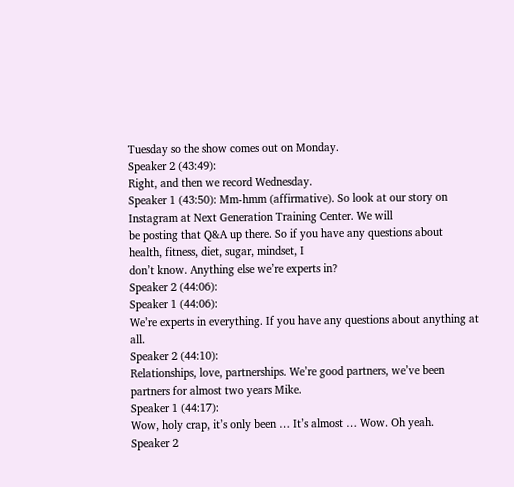Tuesday so the show comes out on Monday.
Speaker 2 (43:49):
Right, and then we record Wednesday.
Speaker 1 (43:50): Mm-hmm (affirmative). So look at our story on Instagram at Next Generation Training Center. We will
be posting that Q&A up there. So if you have any questions about health, fitness, diet, sugar, mindset, I
don’t know. Anything else we’re experts in?
Speaker 2 (44:06):
Speaker 1 (44:06):
We’re experts in everything. If you have any questions about anything at all.
Speaker 2 (44:10):
Relationships, love, partnerships. We’re good partners, we’ve been partners for almost two years Mike.
Speaker 1 (44:17):
Wow, holy crap, it’s only been … It’s almost … Wow. Oh yeah.
Speaker 2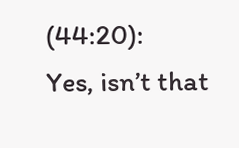(44:20):
Yes, isn’t that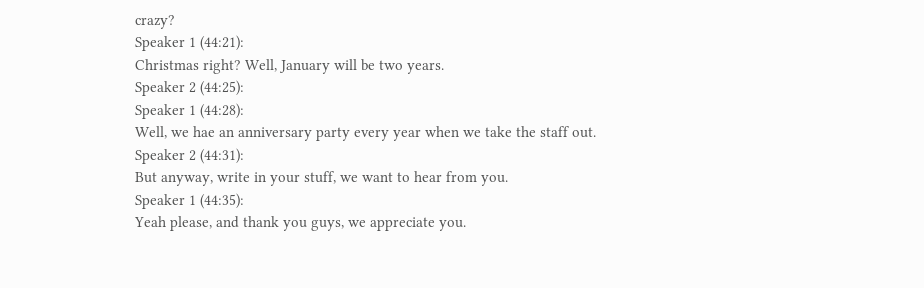crazy?
Speaker 1 (44:21):
Christmas right? Well, January will be two years.
Speaker 2 (44:25):
Speaker 1 (44:28):
Well, we hae an anniversary party every year when we take the staff out.
Speaker 2 (44:31):
But anyway, write in your stuff, we want to hear from you.
Speaker 1 (44:35):
Yeah please, and thank you guys, we appreciate you.